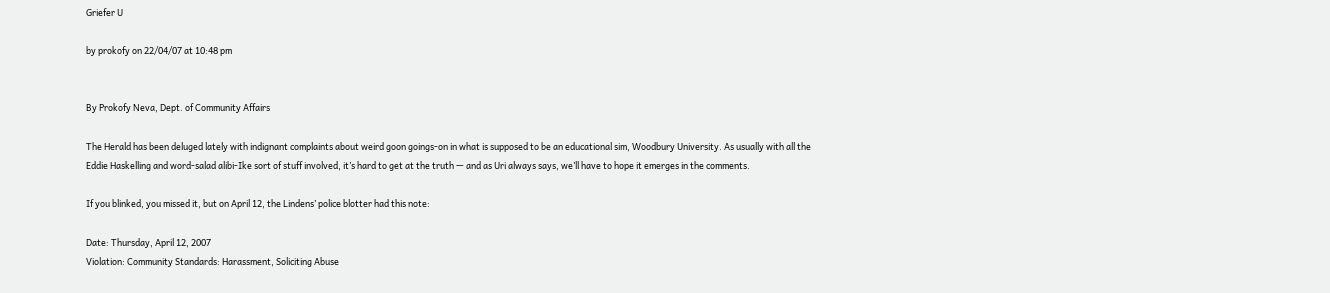Griefer U

by prokofy on 22/04/07 at 10:48 pm


By Prokofy Neva, Dept. of Community Affairs

The Herald has been deluged lately with indignant complaints about weird goon goings-on in what is supposed to be an educational sim, Woodbury University. As usually with all the Eddie Haskelling and word-salad alibi-Ike sort of stuff involved, it’s hard to get at the truth — and as Uri always says, we’ll have to hope it emerges in the comments.

If you blinked, you missed it, but on April 12, the Lindens’ police blotter had this note:

Date: Thursday, April 12, 2007
Violation: Community Standards: Harassment, Soliciting Abuse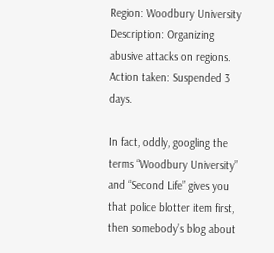Region: Woodbury University
Description: Organizing abusive attacks on regions.
Action taken: Suspended 3 days.

In fact, oddly, googling the terms “Woodbury University” and “Second Life” gives you that police blotter item first, then somebody’s blog about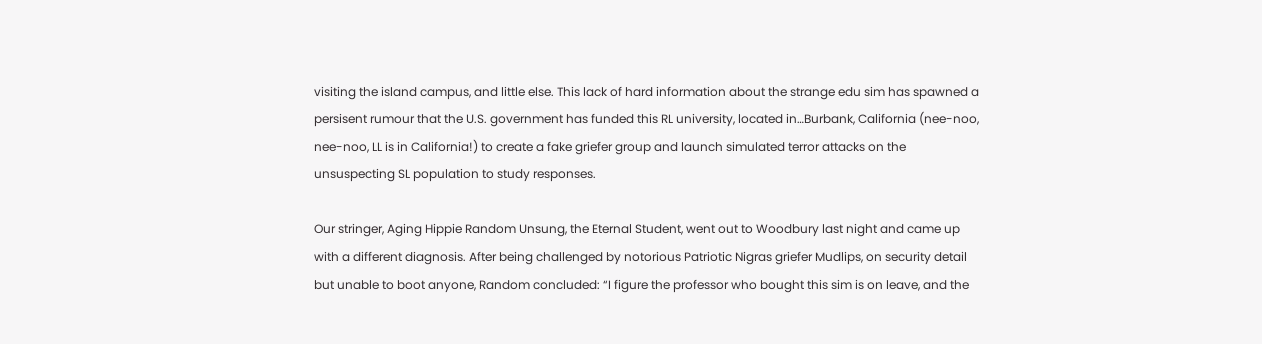visiting the island campus, and little else. This lack of hard information about the strange edu sim has spawned a persisent rumour that the U.S. government has funded this RL university, located in…Burbank, California (nee-noo, nee-noo, LL is in California!) to create a fake griefer group and launch simulated terror attacks on the unsuspecting SL population to study responses.

Our stringer, Aging Hippie Random Unsung, the Eternal Student, went out to Woodbury last night and came up with a different diagnosis. After being challenged by notorious Patriotic Nigras griefer Mudlips, on security detail but unable to boot anyone, Random concluded: “I figure the professor who bought this sim is on leave, and the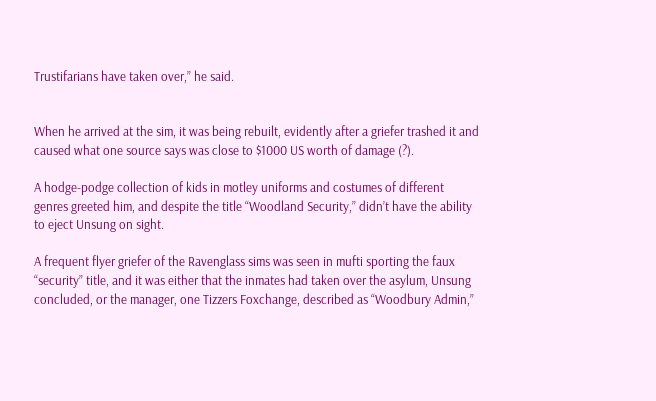Trustifarians have taken over,” he said.


When he arrived at the sim, it was being rebuilt, evidently after a griefer trashed it and caused what one source says was close to $1000 US worth of damage (?).

A hodge-podge collection of kids in motley uniforms and costumes of different genres greeted him, and despite the title “Woodland Security,” didn’t have the ability to eject Unsung on sight.

A frequent flyer griefer of the Ravenglass sims was seen in mufti sporting the faux “security” title, and it was either that the inmates had taken over the asylum, Unsung concluded, or the manager, one Tizzers Foxchange, described as “Woodbury Admin,”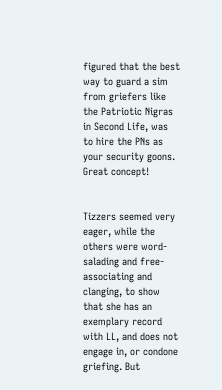figured that the best way to guard a sim from griefers like the Patriotic Nigras in Second Life, was to hire the PNs as your security goons. Great concept!


Tizzers seemed very eager, while the others were word-salading and free-associating and clanging, to show that she has an exemplary record with LL, and does not engage in, or condone griefing. But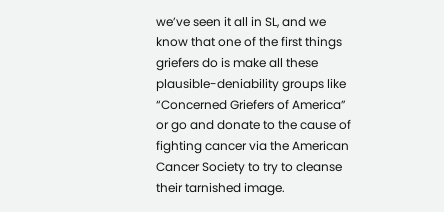we’ve seen it all in SL, and we know that one of the first things griefers do is make all these plausible-deniability groups like “Concerned Griefers of America” or go and donate to the cause of fighting cancer via the American Cancer Society to try to cleanse their tarnished image.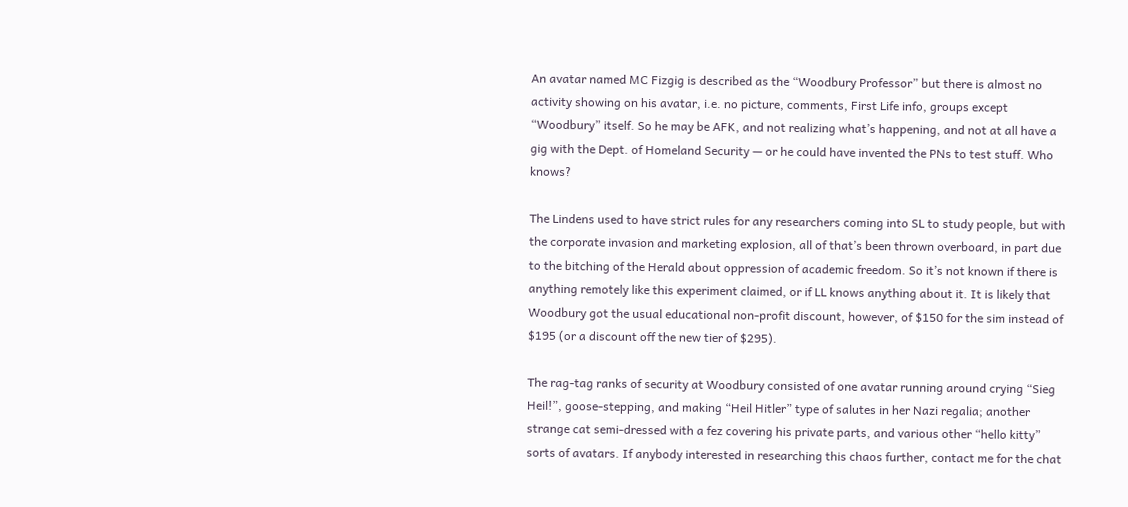An avatar named MC Fizgig is described as the “Woodbury Professor” but there is almost no activity showing on his avatar, i.e. no picture, comments, First Life info, groups except “Woodbury” itself. So he may be AFK, and not realizing what’s happening, and not at all have a gig with the Dept. of Homeland Security — or he could have invented the PNs to test stuff. Who knows?

The Lindens used to have strict rules for any researchers coming into SL to study people, but with the corporate invasion and marketing explosion, all of that’s been thrown overboard, in part due to the bitching of the Herald about oppression of academic freedom. So it’s not known if there is anything remotely like this experiment claimed, or if LL knows anything about it. It is likely that Woodbury got the usual educational non-profit discount, however, of $150 for the sim instead of $195 (or a discount off the new tier of $295).

The rag-tag ranks of security at Woodbury consisted of one avatar running around crying “Sieg Heil!”, goose-stepping, and making “Heil Hitler” type of salutes in her Nazi regalia; another strange cat semi-dressed with a fez covering his private parts, and various other “hello kitty” sorts of avatars. If anybody interested in researching this chaos further, contact me for the chat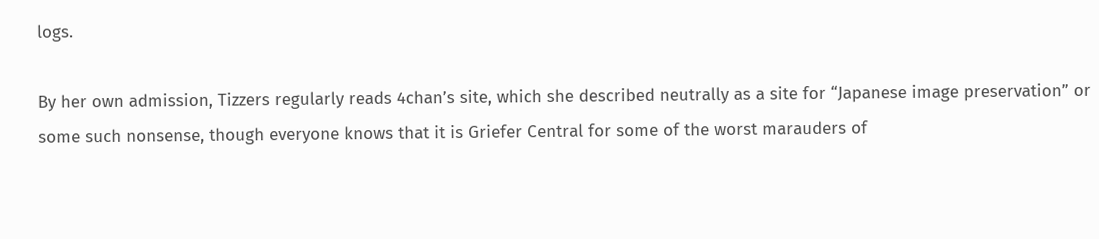logs.

By her own admission, Tizzers regularly reads 4chan’s site, which she described neutrally as a site for “Japanese image preservation” or some such nonsense, though everyone knows that it is Griefer Central for some of the worst marauders of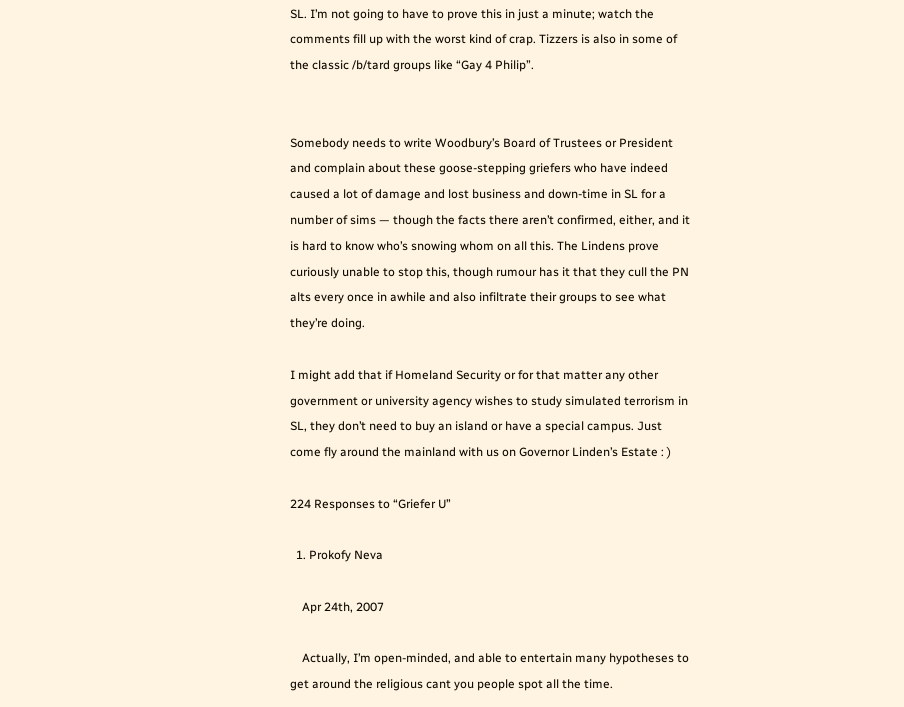SL. I’m not going to have to prove this in just a minute; watch the comments fill up with the worst kind of crap. Tizzers is also in some of the classic /b/tard groups like “Gay 4 Philip”.


Somebody needs to write Woodbury’s Board of Trustees or President and complain about these goose-stepping griefers who have indeed caused a lot of damage and lost business and down-time in SL for a number of sims — though the facts there aren’t confirmed, either, and it is hard to know who’s snowing whom on all this. The Lindens prove curiously unable to stop this, though rumour has it that they cull the PN alts every once in awhile and also infiltrate their groups to see what they’re doing.

I might add that if Homeland Security or for that matter any other government or university agency wishes to study simulated terrorism in SL, they don’t need to buy an island or have a special campus. Just come fly around the mainland with us on Governor Linden’s Estate : )

224 Responses to “Griefer U”

  1. Prokofy Neva

    Apr 24th, 2007

    Actually, I’m open-minded, and able to entertain many hypotheses to get around the religious cant you people spot all the time.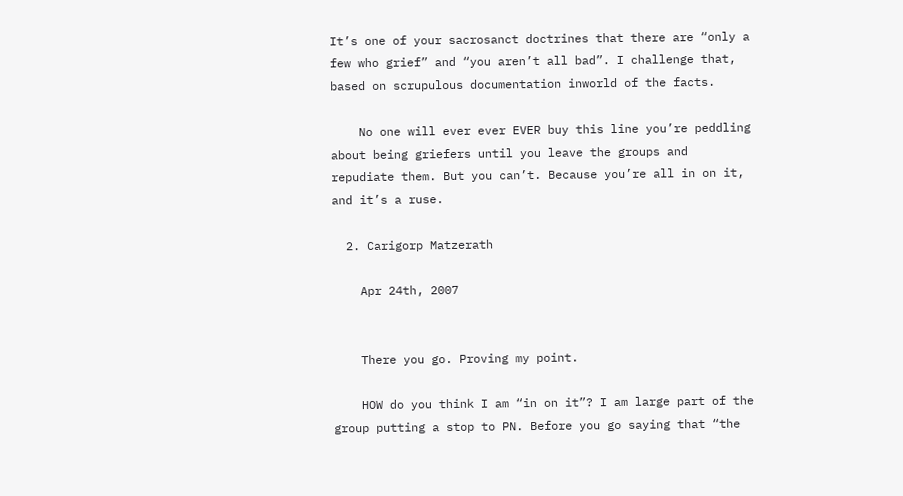It’s one of your sacrosanct doctrines that there are “only a few who grief” and “you aren’t all bad”. I challenge that, based on scrupulous documentation inworld of the facts.

    No one will ever ever EVER buy this line you’re peddling about being griefers until you leave the groups and repudiate them. But you can’t. Because you’re all in on it, and it’s a ruse.

  2. Carigorp Matzerath

    Apr 24th, 2007


    There you go. Proving my point.

    HOW do you think I am “in on it”? I am large part of the group putting a stop to PN. Before you go saying that “the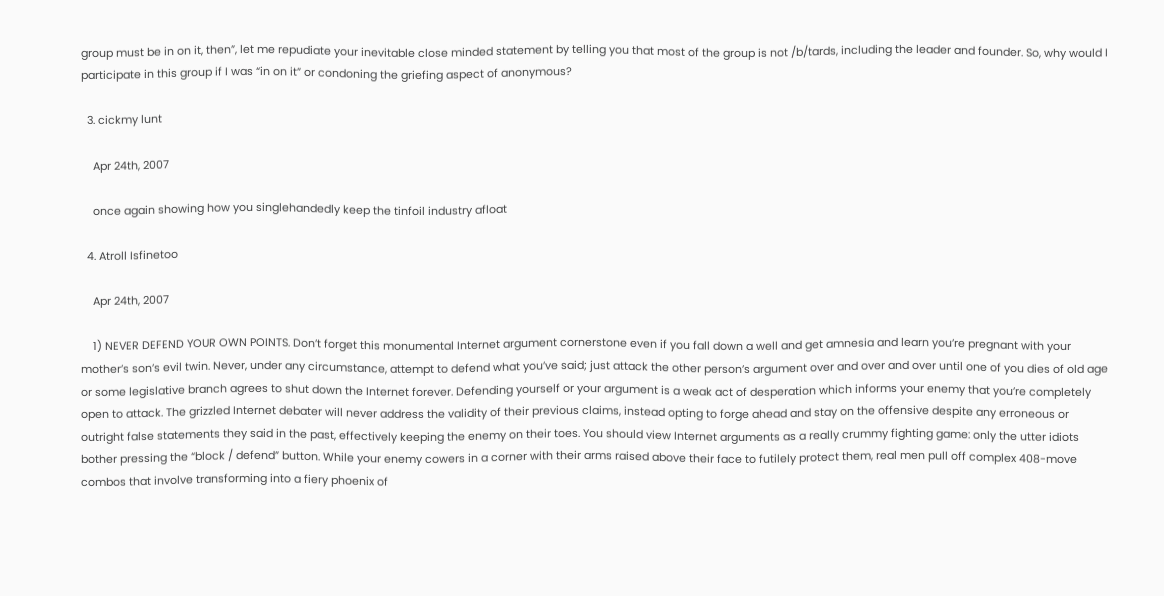group must be in on it, then”, let me repudiate your inevitable close minded statement by telling you that most of the group is not /b/tards, including the leader and founder. So, why would I participate in this group if I was “in on it” or condoning the griefing aspect of anonymous?

  3. cickmy lunt

    Apr 24th, 2007

    once again showing how you singlehandedly keep the tinfoil industry afloat

  4. Atroll Isfinetoo

    Apr 24th, 2007

    1) NEVER DEFEND YOUR OWN POINTS. Don’t forget this monumental Internet argument cornerstone even if you fall down a well and get amnesia and learn you’re pregnant with your mother’s son’s evil twin. Never, under any circumstance, attempt to defend what you’ve said; just attack the other person’s argument over and over and over until one of you dies of old age or some legislative branch agrees to shut down the Internet forever. Defending yourself or your argument is a weak act of desperation which informs your enemy that you’re completely open to attack. The grizzled Internet debater will never address the validity of their previous claims, instead opting to forge ahead and stay on the offensive despite any erroneous or outright false statements they said in the past, effectively keeping the enemy on their toes. You should view Internet arguments as a really crummy fighting game: only the utter idiots bother pressing the “block / defend” button. While your enemy cowers in a corner with their arms raised above their face to futilely protect them, real men pull off complex 408-move combos that involve transforming into a fiery phoenix of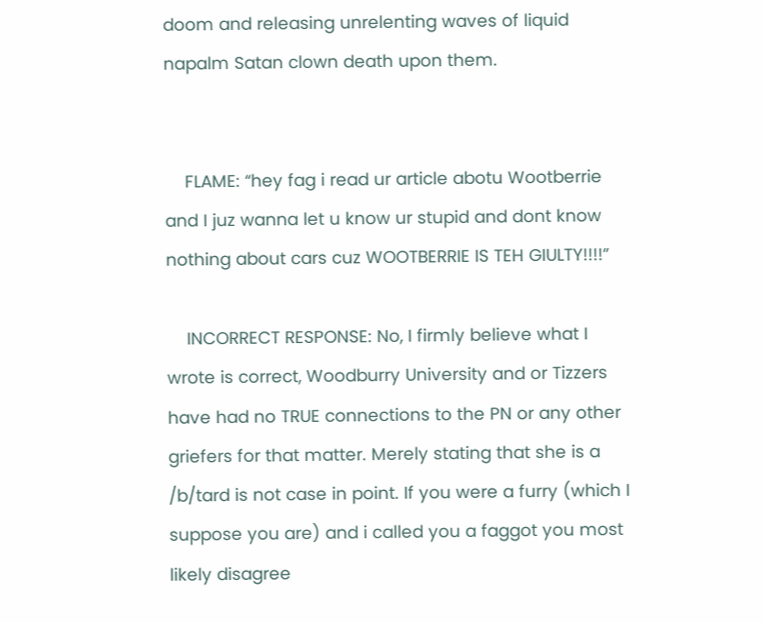doom and releasing unrelenting waves of liquid napalm Satan clown death upon them.


    FLAME: “hey fag i read ur article abotu Wootberrie and I juz wanna let u know ur stupid and dont know nothing about cars cuz WOOTBERRIE IS TEH GIULTY!!!!”

    INCORRECT RESPONSE: No, I firmly believe what I wrote is correct, Woodburry University and or Tizzers have had no TRUE connections to the PN or any other griefers for that matter. Merely stating that she is a /b/tard is not case in point. If you were a furry (which I suppose you are) and i called you a faggot you most likely disagree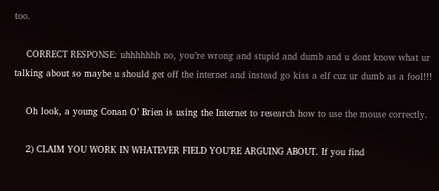too.

    CORRECT RESPONSE: uhhhhhhh no, you’re wrong and stupid and dumb and u dont know what ur talking about so maybe u should get off the internet and instead go kiss a elf cuz ur dumb as a fool!!!

    Oh look, a young Conan O’ Brien is using the Internet to research how to use the mouse correctly.

    2) CLAIM YOU WORK IN WHATEVER FIELD YOU’RE ARGUING ABOUT. If you find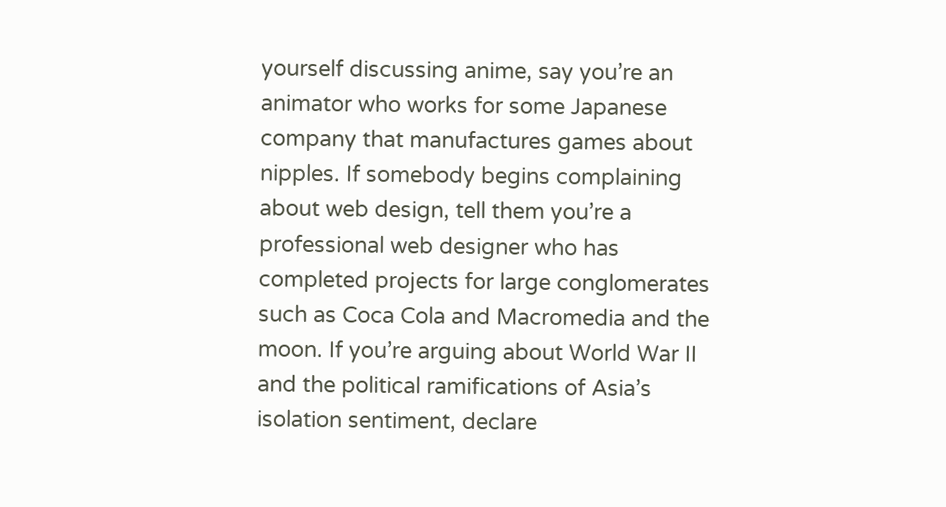yourself discussing anime, say you’re an animator who works for some Japanese company that manufactures games about nipples. If somebody begins complaining about web design, tell them you’re a professional web designer who has completed projects for large conglomerates such as Coca Cola and Macromedia and the moon. If you’re arguing about World War II and the political ramifications of Asia’s isolation sentiment, declare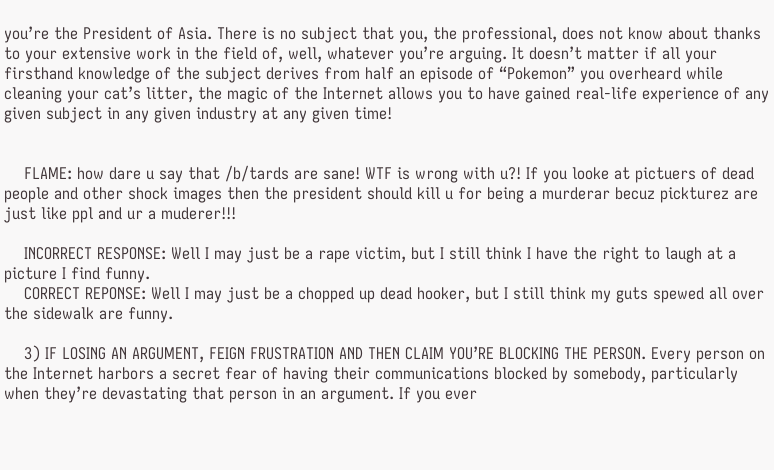you’re the President of Asia. There is no subject that you, the professional, does not know about thanks to your extensive work in the field of, well, whatever you’re arguing. It doesn’t matter if all your firsthand knowledge of the subject derives from half an episode of “Pokemon” you overheard while cleaning your cat’s litter, the magic of the Internet allows you to have gained real-life experience of any given subject in any given industry at any given time!


    FLAME: how dare u say that /b/tards are sane! WTF is wrong with u?! If you looke at pictuers of dead people and other shock images then the president should kill u for being a murderar becuz pickturez are just like ppl and ur a muderer!!!

    INCORRECT RESPONSE: Well I may just be a rape victim, but I still think I have the right to laugh at a picture I find funny.
    CORRECT REPONSE: Well I may just be a chopped up dead hooker, but I still think my guts spewed all over the sidewalk are funny.

    3) IF LOSING AN ARGUMENT, FEIGN FRUSTRATION AND THEN CLAIM YOU’RE BLOCKING THE PERSON. Every person on the Internet harbors a secret fear of having their communications blocked by somebody, particularly when they’re devastating that person in an argument. If you ever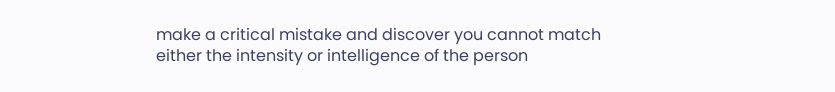make a critical mistake and discover you cannot match either the intensity or intelligence of the person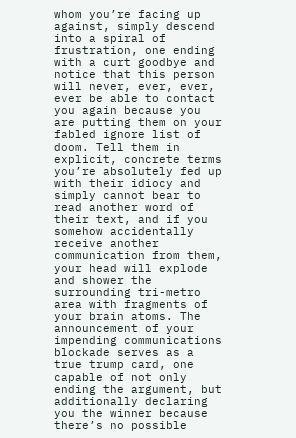whom you’re facing up against, simply descend into a spiral of frustration, one ending with a curt goodbye and notice that this person will never, ever, ever, ever be able to contact you again because you are putting them on your fabled ignore list of doom. Tell them in explicit, concrete terms you’re absolutely fed up with their idiocy and simply cannot bear to read another word of their text, and if you somehow accidentally receive another communication from them, your head will explode and shower the surrounding tri-metro area with fragments of your brain atoms. The announcement of your impending communications blockade serves as a true trump card, one capable of not only ending the argument, but additionally declaring you the winner because there’s no possible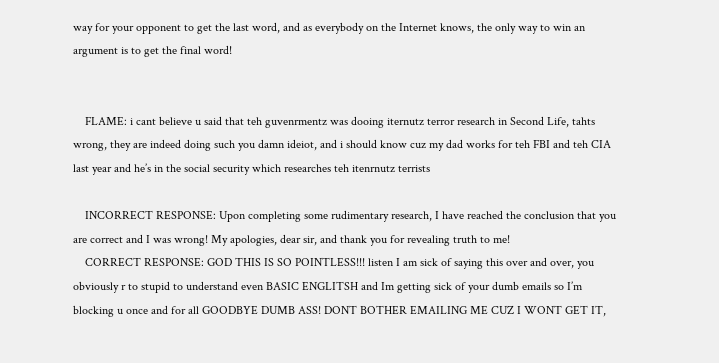way for your opponent to get the last word, and as everybody on the Internet knows, the only way to win an argument is to get the final word!


    FLAME: i cant believe u said that teh guvenrmentz was dooing iternutz terror research in Second Life, tahts wrong, they are indeed doing such you damn ideiot, and i should know cuz my dad works for teh FBI and teh CIA last year and he’s in the social security which researches teh itenrnutz terrists

    INCORRECT RESPONSE: Upon completing some rudimentary research, I have reached the conclusion that you are correct and I was wrong! My apologies, dear sir, and thank you for revealing truth to me!
    CORRECT RESPONSE: GOD THIS IS SO POINTLESS!!! listen I am sick of saying this over and over, you obviously r to stupid to understand even BASIC ENGLITSH and Im getting sick of your dumb emails so I’m blocking u once and for all GOODBYE DUMB ASS! DONT BOTHER EMAILING ME CUZ I WONT GET IT,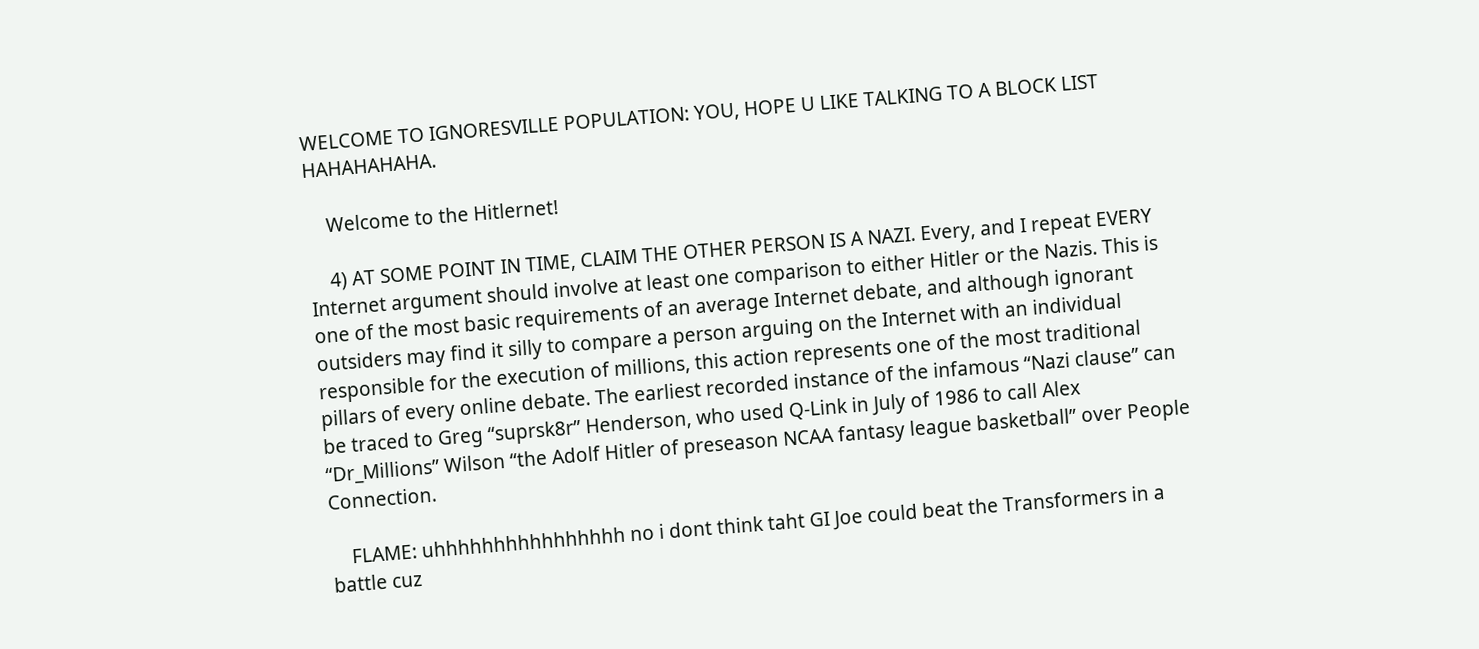WELCOME TO IGNORESVILLE POPULATION: YOU, HOPE U LIKE TALKING TO A BLOCK LIST HAHAHAHAHA.

    Welcome to the Hitlernet!

    4) AT SOME POINT IN TIME, CLAIM THE OTHER PERSON IS A NAZI. Every, and I repeat EVERY Internet argument should involve at least one comparison to either Hitler or the Nazis. This is one of the most basic requirements of an average Internet debate, and although ignorant outsiders may find it silly to compare a person arguing on the Internet with an individual responsible for the execution of millions, this action represents one of the most traditional pillars of every online debate. The earliest recorded instance of the infamous “Nazi clause” can be traced to Greg “suprsk8r” Henderson, who used Q-Link in July of 1986 to call Alex “Dr_Millions” Wilson “the Adolf Hitler of preseason NCAA fantasy league basketball” over People Connection.

    FLAME: uhhhhhhhhhhhhhhhh no i dont think taht GI Joe could beat the Transformers in a battle cuz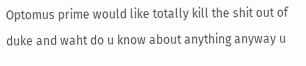Optomus prime would like totally kill the shit out of duke and waht do u know about anything anyway u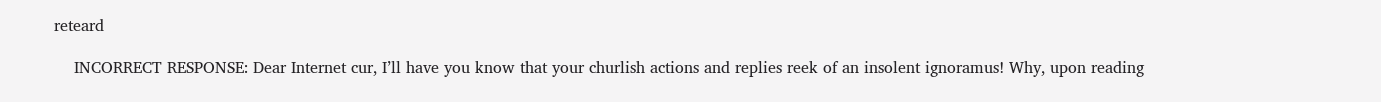reteard

    INCORRECT RESPONSE: Dear Internet cur, I’ll have you know that your churlish actions and replies reek of an insolent ignoramus! Why, upon reading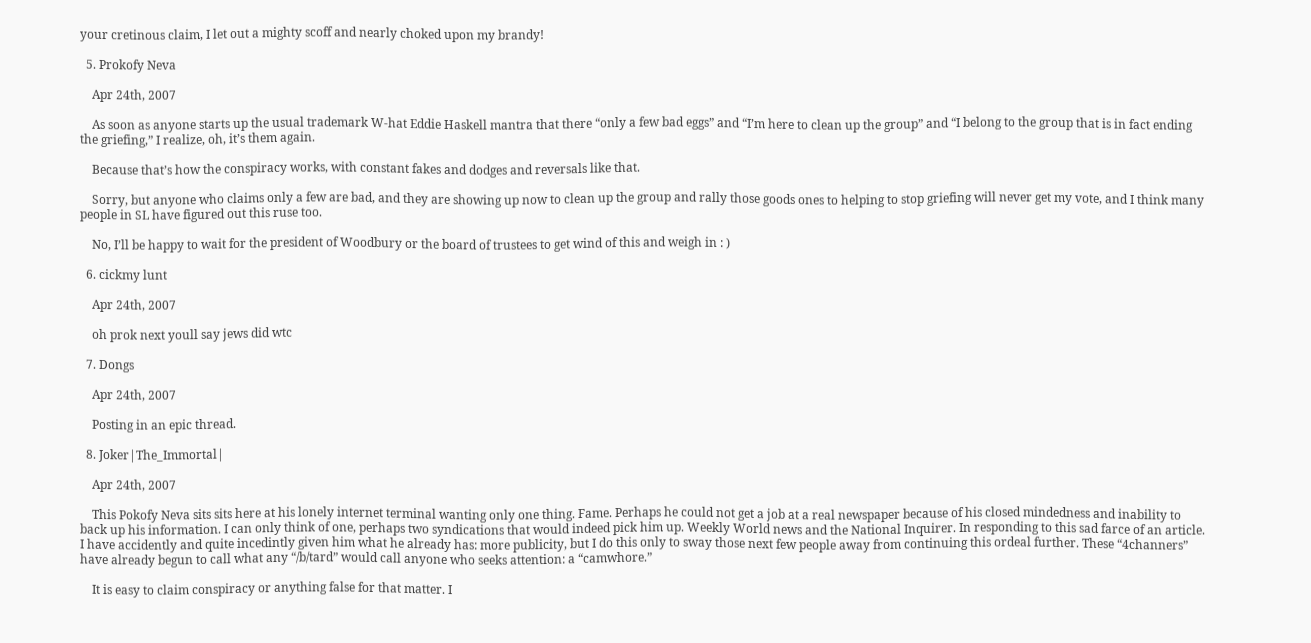your cretinous claim, I let out a mighty scoff and nearly choked upon my brandy!

  5. Prokofy Neva

    Apr 24th, 2007

    As soon as anyone starts up the usual trademark W-hat Eddie Haskell mantra that there “only a few bad eggs” and “I’m here to clean up the group” and “I belong to the group that is in fact ending the griefing,” I realize, oh, it’s them again.

    Because that’s how the conspiracy works, with constant fakes and dodges and reversals like that.

    Sorry, but anyone who claims only a few are bad, and they are showing up now to clean up the group and rally those goods ones to helping to stop griefing will never get my vote, and I think many people in SL have figured out this ruse too.

    No, I’ll be happy to wait for the president of Woodbury or the board of trustees to get wind of this and weigh in : )

  6. cickmy lunt

    Apr 24th, 2007

    oh prok next youll say jews did wtc

  7. Dongs

    Apr 24th, 2007

    Posting in an epic thread.

  8. Joker|The_Immortal|

    Apr 24th, 2007

    This Pokofy Neva sits sits here at his lonely internet terminal wanting only one thing. Fame. Perhaps he could not get a job at a real newspaper because of his closed mindedness and inability to back up his information. I can only think of one, perhaps two syndications that would indeed pick him up. Weekly World news and the National Inquirer. In responding to this sad farce of an article. I have accidently and quite incedintly given him what he already has: more publicity, but I do this only to sway those next few people away from continuing this ordeal further. These “4channers” have already begun to call what any “/b/tard” would call anyone who seeks attention: a “camwhore.”

    It is easy to claim conspiracy or anything false for that matter. I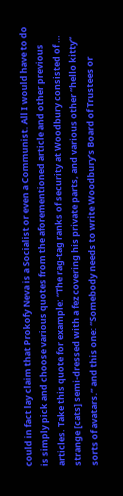could in fact lay claim that Prokofy Neva is a Socialist or even a Communist. All I would have to do is simply pick and choose various quotes from the aforementioned article and other previous articles. Take this quote for example: “The rag-tag ranks of security at Woodbury consisted of … strange [cats] semi-dressed with a fez covering his private parts, and various other “hello kitty” sorts of avatars.” and this one: “Somebody needs to write Woodbury’s Board of Trustees or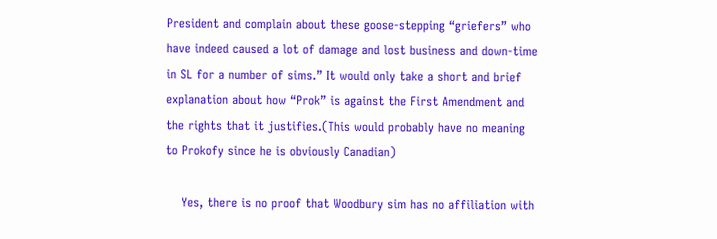President and complain about these goose-stepping “griefers” who have indeed caused a lot of damage and lost business and down-time in SL for a number of sims.” It would only take a short and brief explanation about how “Prok” is against the First Amendment and the rights that it justifies.(This would probably have no meaning to Prokofy since he is obviously Canadian)

    Yes, there is no proof that Woodbury sim has no affiliation with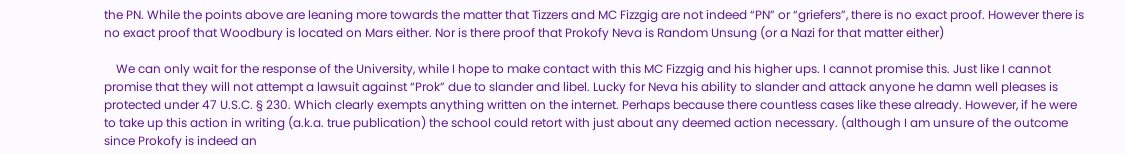the PN. While the points above are leaning more towards the matter that Tizzers and MC Fizzgig are not indeed “PN” or “griefers”, there is no exact proof. However there is no exact proof that Woodbury is located on Mars either. Nor is there proof that Prokofy Neva is Random Unsung (or a Nazi for that matter either)

    We can only wait for the response of the University, while I hope to make contact with this MC Fizzgig and his higher ups. I cannot promise this. Just like I cannot promise that they will not attempt a lawsuit against “Prok” due to slander and libel. Lucky for Neva his ability to slander and attack anyone he damn well pleases is protected under 47 U.S.C. § 230. Which clearly exempts anything written on the internet. Perhaps because there countless cases like these already. However, if he were to take up this action in writing (a.k.a. true publication) the school could retort with just about any deemed action necessary. (although I am unsure of the outcome since Prokofy is indeed an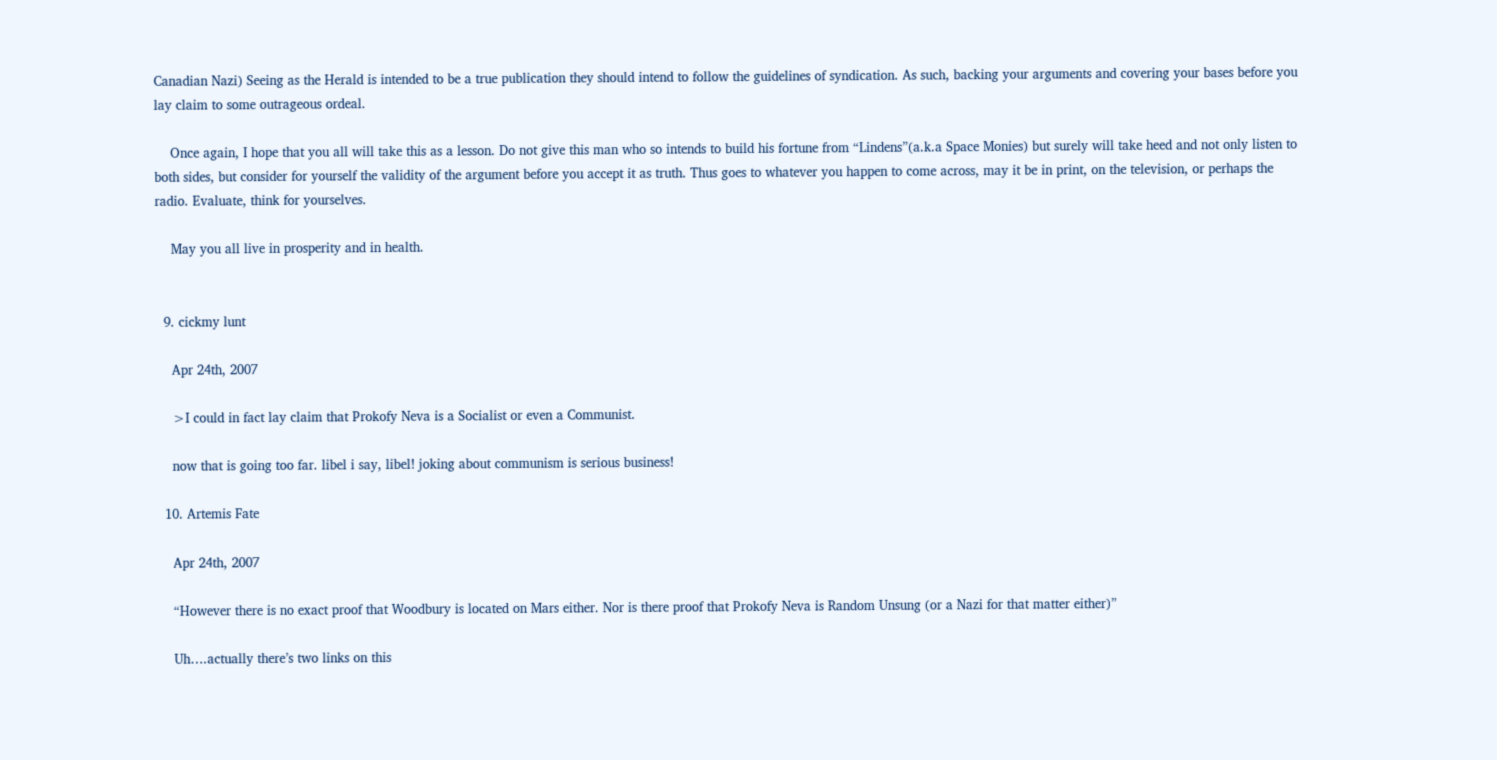Canadian Nazi) Seeing as the Herald is intended to be a true publication they should intend to follow the guidelines of syndication. As such, backing your arguments and covering your bases before you lay claim to some outrageous ordeal.

    Once again, I hope that you all will take this as a lesson. Do not give this man who so intends to build his fortune from “Lindens”(a.k.a Space Monies) but surely will take heed and not only listen to both sides, but consider for yourself the validity of the argument before you accept it as truth. Thus goes to whatever you happen to come across, may it be in print, on the television, or perhaps the radio. Evaluate, think for yourselves.

    May you all live in prosperity and in health.


  9. cickmy lunt

    Apr 24th, 2007

    >I could in fact lay claim that Prokofy Neva is a Socialist or even a Communist.

    now that is going too far. libel i say, libel! joking about communism is serious business!

  10. Artemis Fate

    Apr 24th, 2007

    “However there is no exact proof that Woodbury is located on Mars either. Nor is there proof that Prokofy Neva is Random Unsung (or a Nazi for that matter either)”

    Uh….actually there’s two links on this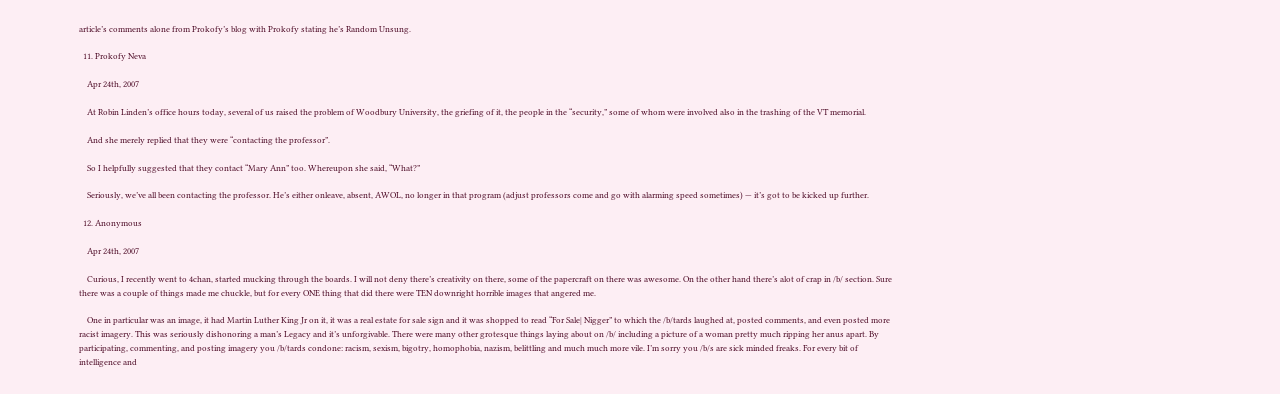article’s comments alone from Prokofy’s blog with Prokofy stating he’s Random Unsung.

  11. Prokofy Neva

    Apr 24th, 2007

    At Robin Linden’s office hours today, several of us raised the problem of Woodbury University, the griefing of it, the people in the “security,” some of whom were involved also in the trashing of the VT memorial.

    And she merely replied that they were “contacting the professor”.

    So I helpfully suggested that they contact “Mary Ann” too. Whereupon she said, “What?”

    Seriously, we’ve all been contacting the professor. He’s either onleave, absent, AWOL, no longer in that program (adjust professors come and go with alarming speed sometimes) — it’s got to be kicked up further.

  12. Anonymous

    Apr 24th, 2007

    Curious, I recently went to 4chan, started mucking through the boards. I will not deny there’s creativity on there, some of the papercraft on there was awesome. On the other hand there’s alot of crap in /b/ section. Sure there was a couple of things made me chuckle, but for every ONE thing that did there were TEN downright horrible images that angered me.

    One in particular was an image, it had Martin Luther King Jr on it, it was a real estate for sale sign and it was shopped to read “For Sale| Nigger” to which the /b/tards laughed at, posted comments, and even posted more racist imagery. This was seriously dishonoring a man’s Legacy and it’s unforgivable. There were many other grotesque things laying about on /b/ including a picture of a woman pretty much ripping her anus apart. By participating, commenting, and posting imagery you /b/tards condone: racism, sexism, bigotry, homophobia, nazism, belittling and much much more vile. I’m sorry you /b/s are sick minded freaks. For every bit of intelligence and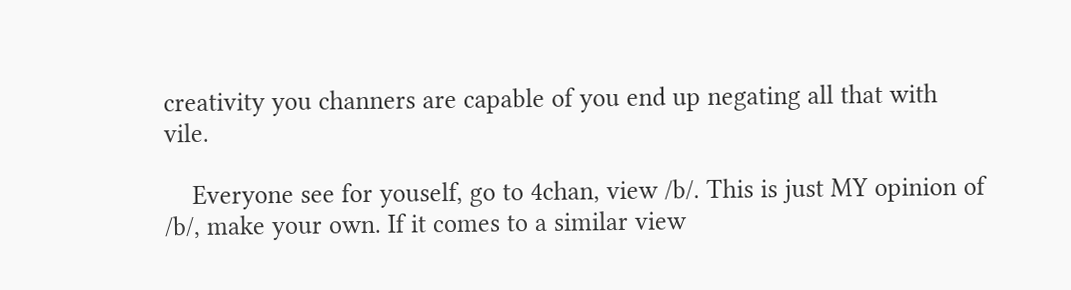creativity you channers are capable of you end up negating all that with vile.

    Everyone see for youself, go to 4chan, view /b/. This is just MY opinion of /b/, make your own. If it comes to a similar view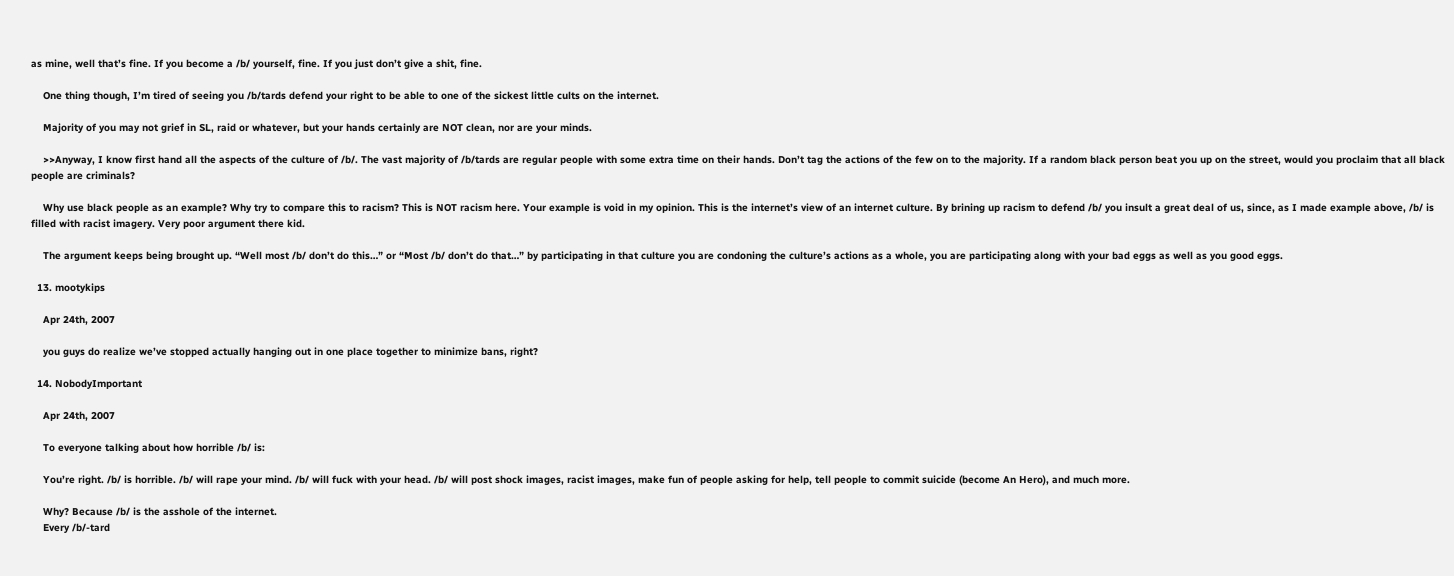as mine, well that’s fine. If you become a /b/ yourself, fine. If you just don’t give a shit, fine.

    One thing though, I’m tired of seeing you /b/tards defend your right to be able to one of the sickest little cults on the internet.

    Majority of you may not grief in SL, raid or whatever, but your hands certainly are NOT clean, nor are your minds.

    >>Anyway, I know first hand all the aspects of the culture of /b/. The vast majority of /b/tards are regular people with some extra time on their hands. Don’t tag the actions of the few on to the majority. If a random black person beat you up on the street, would you proclaim that all black people are criminals?

    Why use black people as an example? Why try to compare this to racism? This is NOT racism here. Your example is void in my opinion. This is the internet’s view of an internet culture. By brining up racism to defend /b/ you insult a great deal of us, since, as I made example above, /b/ is filled with racist imagery. Very poor argument there kid.

    The argument keeps being brought up. “Well most /b/ don’t do this…” or “Most /b/ don’t do that…” by participating in that culture you are condoning the culture’s actions as a whole, you are participating along with your bad eggs as well as you good eggs.

  13. mootykips

    Apr 24th, 2007

    you guys do realize we’ve stopped actually hanging out in one place together to minimize bans, right?

  14. NobodyImportant

    Apr 24th, 2007

    To everyone talking about how horrible /b/ is:

    You’re right. /b/ is horrible. /b/ will rape your mind. /b/ will fuck with your head. /b/ will post shock images, racist images, make fun of people asking for help, tell people to commit suicide (become An Hero), and much more.

    Why? Because /b/ is the asshole of the internet.
    Every /b/-tard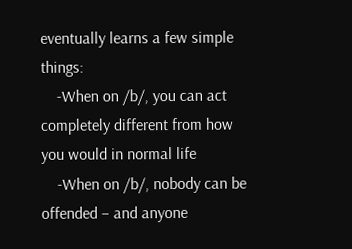eventually learns a few simple things:
    -When on /b/, you can act completely different from how you would in normal life
    -When on /b/, nobody can be offended – and anyone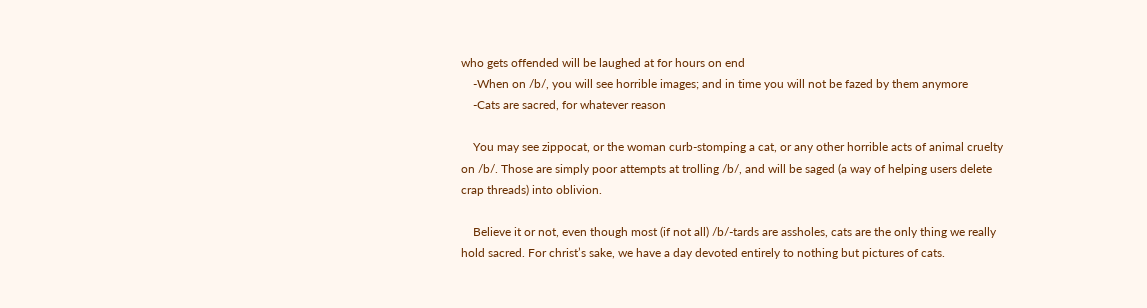who gets offended will be laughed at for hours on end
    -When on /b/, you will see horrible images; and in time you will not be fazed by them anymore
    -Cats are sacred, for whatever reason

    You may see zippocat, or the woman curb-stomping a cat, or any other horrible acts of animal cruelty on /b/. Those are simply poor attempts at trolling /b/, and will be saged (a way of helping users delete crap threads) into oblivion.

    Believe it or not, even though most (if not all) /b/-tards are assholes, cats are the only thing we really hold sacred. For christ’s sake, we have a day devoted entirely to nothing but pictures of cats.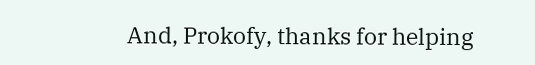And, Prokofy, thanks for helping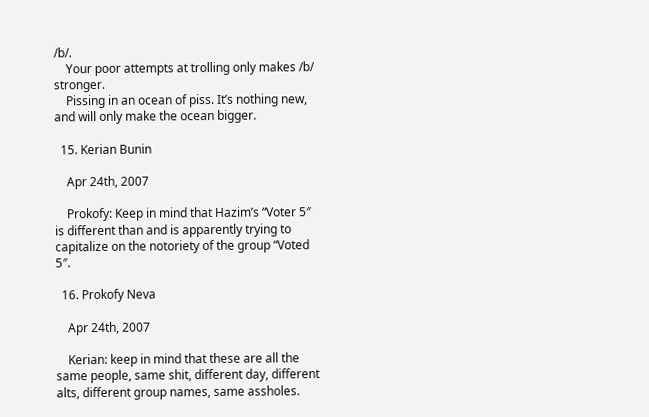/b/.
    Your poor attempts at trolling only makes /b/ stronger.
    Pissing in an ocean of piss. It’s nothing new, and will only make the ocean bigger.

  15. Kerian Bunin

    Apr 24th, 2007

    Prokofy: Keep in mind that Hazim’s “Voter 5″ is different than and is apparently trying to capitalize on the notoriety of the group “Voted 5″.

  16. Prokofy Neva

    Apr 24th, 2007

    Kerian: keep in mind that these are all the same people, same shit, different day, different alts, different group names, same assholes.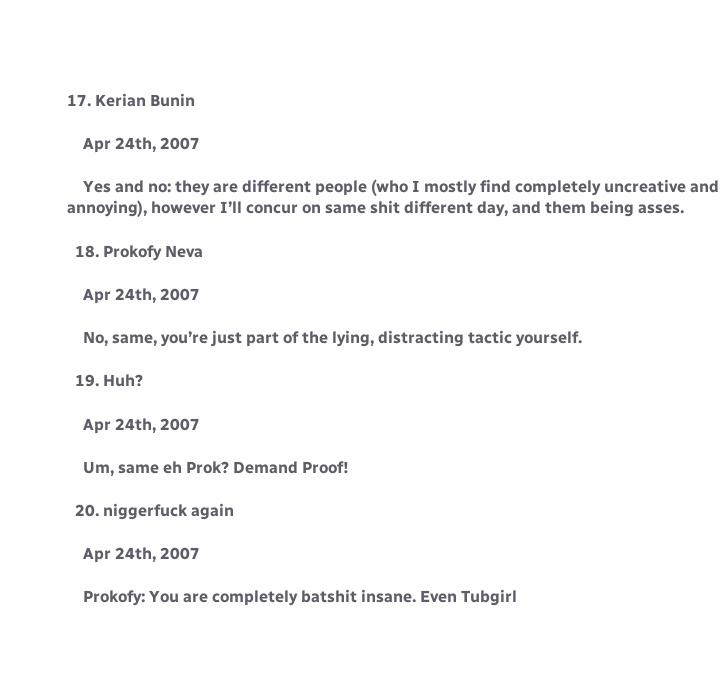17. Kerian Bunin

    Apr 24th, 2007

    Yes and no: they are different people (who I mostly find completely uncreative and annoying), however I’ll concur on same shit different day, and them being asses.

  18. Prokofy Neva

    Apr 24th, 2007

    No, same, you’re just part of the lying, distracting tactic yourself.

  19. Huh?

    Apr 24th, 2007

    Um, same eh Prok? Demand Proof!

  20. niggerfuck again

    Apr 24th, 2007

    Prokofy: You are completely batshit insane. Even Tubgirl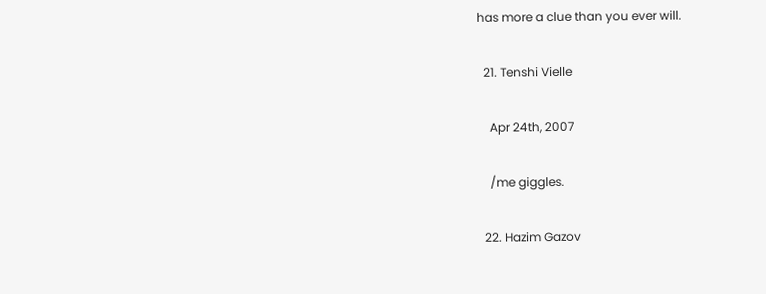has more a clue than you ever will.

  21. Tenshi Vielle

    Apr 24th, 2007

    /me giggles.

  22. Hazim Gazov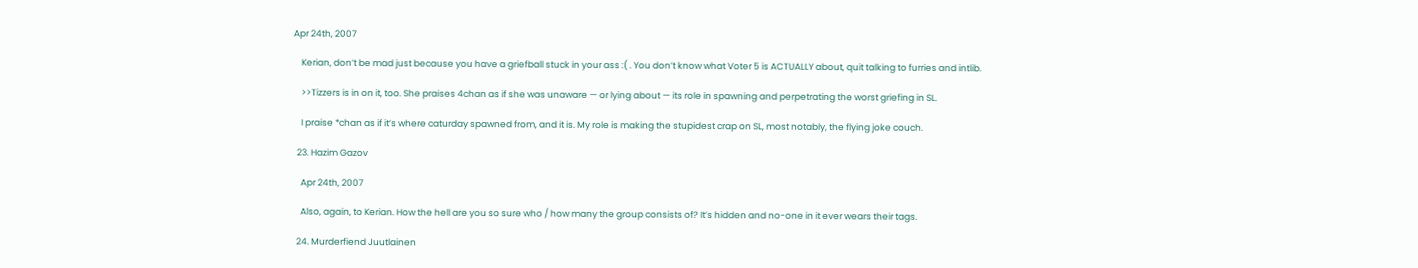Apr 24th, 2007

    Kerian, don’t be mad just because you have a griefball stuck in your ass :( . You don’t know what Voter 5 is ACTUALLY about, quit talking to furries and intlib.

    >>Tizzers is in on it, too. She praises 4chan as if she was unaware — or lying about — its role in spawning and perpetrating the worst griefing in SL.

    I praise *chan as if it’s where caturday spawned from, and it is. My role is making the stupidest crap on SL, most notably, the flying joke couch.

  23. Hazim Gazov

    Apr 24th, 2007

    Also, again, to Kerian. How the hell are you so sure who / how many the group consists of? It’s hidden and no-one in it ever wears their tags.

  24. Murderfiend Juutlainen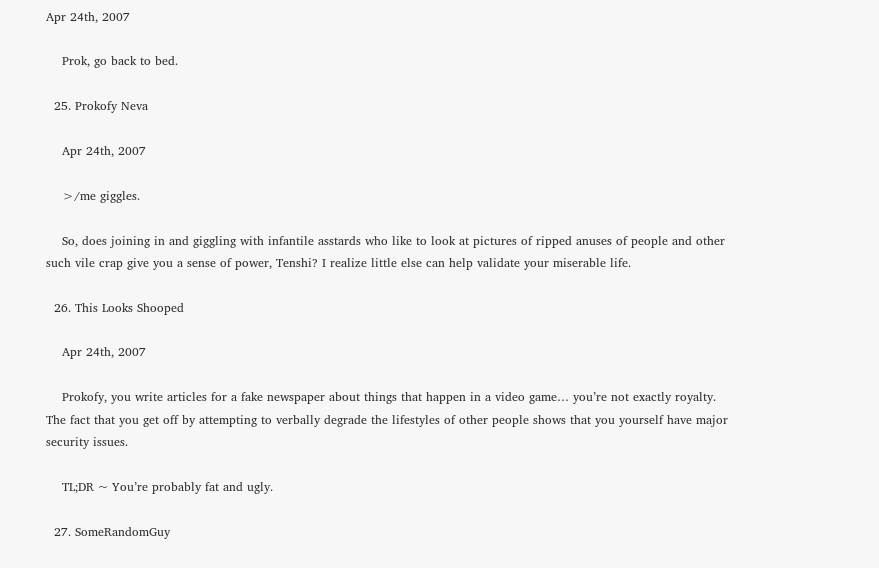Apr 24th, 2007

    Prok, go back to bed.

  25. Prokofy Neva

    Apr 24th, 2007

    >/me giggles.

    So, does joining in and giggling with infantile asstards who like to look at pictures of ripped anuses of people and other such vile crap give you a sense of power, Tenshi? I realize little else can help validate your miserable life.

  26. This Looks Shooped

    Apr 24th, 2007

    Prokofy, you write articles for a fake newspaper about things that happen in a video game… you’re not exactly royalty. The fact that you get off by attempting to verbally degrade the lifestyles of other people shows that you yourself have major security issues.

    TL;DR ~ You’re probably fat and ugly.

  27. SomeRandomGuy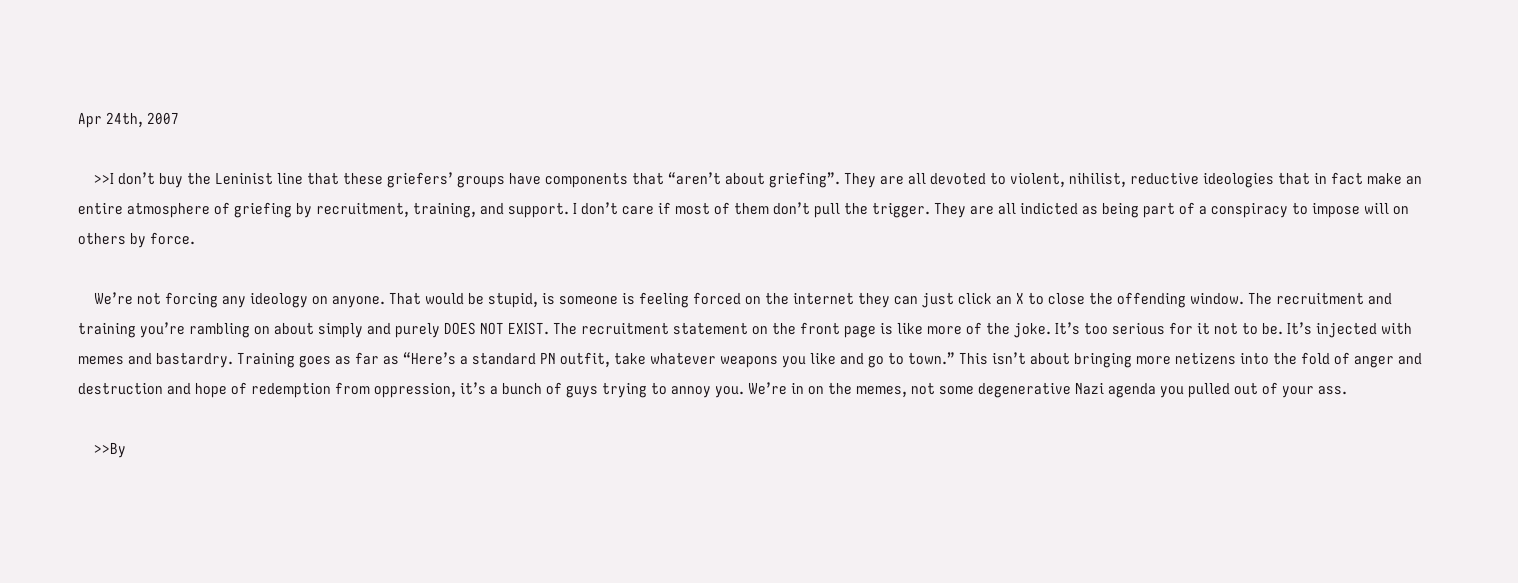Apr 24th, 2007

    >>I don’t buy the Leninist line that these griefers’ groups have components that “aren’t about griefing”. They are all devoted to violent, nihilist, reductive ideologies that in fact make an entire atmosphere of griefing by recruitment, training, and support. I don’t care if most of them don’t pull the trigger. They are all indicted as being part of a conspiracy to impose will on others by force.

    We’re not forcing any ideology on anyone. That would be stupid, is someone is feeling forced on the internet they can just click an X to close the offending window. The recruitment and training you’re rambling on about simply and purely DOES NOT EXIST. The recruitment statement on the front page is like more of the joke. It’s too serious for it not to be. It’s injected with memes and bastardry. Training goes as far as “Here’s a standard PN outfit, take whatever weapons you like and go to town.” This isn’t about bringing more netizens into the fold of anger and destruction and hope of redemption from oppression, it’s a bunch of guys trying to annoy you. We’re in on the memes, not some degenerative Nazi agenda you pulled out of your ass.

    >>By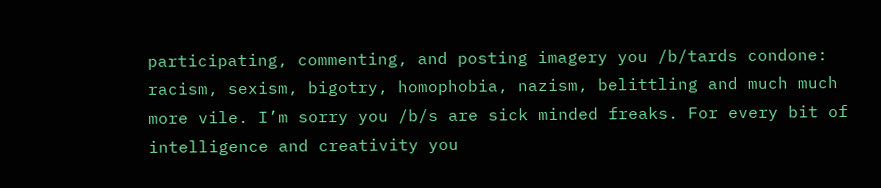participating, commenting, and posting imagery you /b/tards condone: racism, sexism, bigotry, homophobia, nazism, belittling and much much more vile. I’m sorry you /b/s are sick minded freaks. For every bit of intelligence and creativity you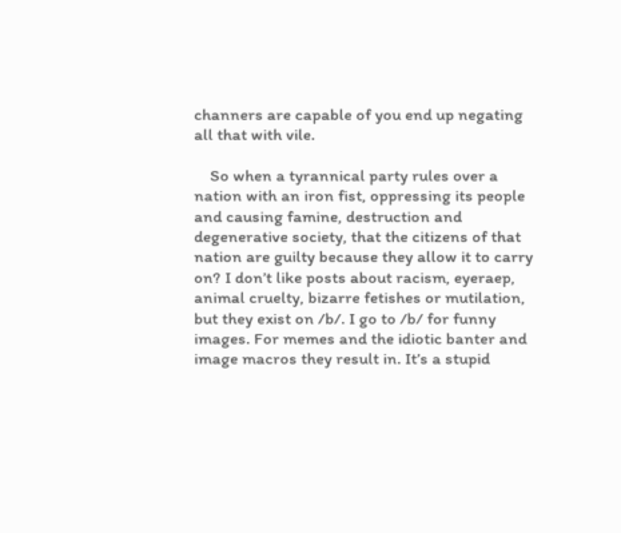channers are capable of you end up negating all that with vile.

    So when a tyrannical party rules over a nation with an iron fist, oppressing its people and causing famine, destruction and degenerative society, that the citizens of that nation are guilty because they allow it to carry on? I don’t like posts about racism, eyeraep, animal cruelty, bizarre fetishes or mutilation, but they exist on /b/. I go to /b/ for funny images. For memes and the idiotic banter and image macros they result in. It’s a stupid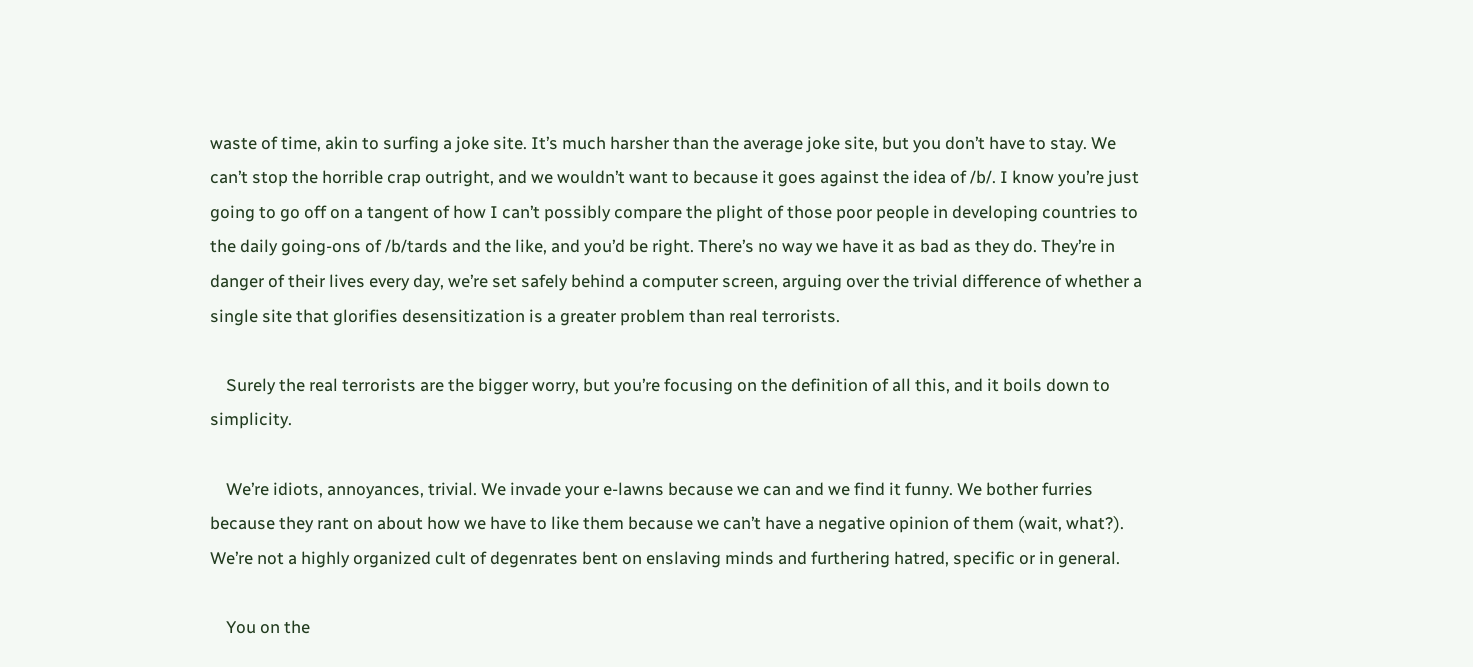waste of time, akin to surfing a joke site. It’s much harsher than the average joke site, but you don’t have to stay. We can’t stop the horrible crap outright, and we wouldn’t want to because it goes against the idea of /b/. I know you’re just going to go off on a tangent of how I can’t possibly compare the plight of those poor people in developing countries to the daily going-ons of /b/tards and the like, and you’d be right. There’s no way we have it as bad as they do. They’re in danger of their lives every day, we’re set safely behind a computer screen, arguing over the trivial difference of whether a single site that glorifies desensitization is a greater problem than real terrorists.

    Surely the real terrorists are the bigger worry, but you’re focusing on the definition of all this, and it boils down to simplicity.

    We’re idiots, annoyances, trivial. We invade your e-lawns because we can and we find it funny. We bother furries because they rant on about how we have to like them because we can’t have a negative opinion of them (wait, what?). We’re not a highly organized cult of degenrates bent on enslaving minds and furthering hatred, specific or in general.

    You on the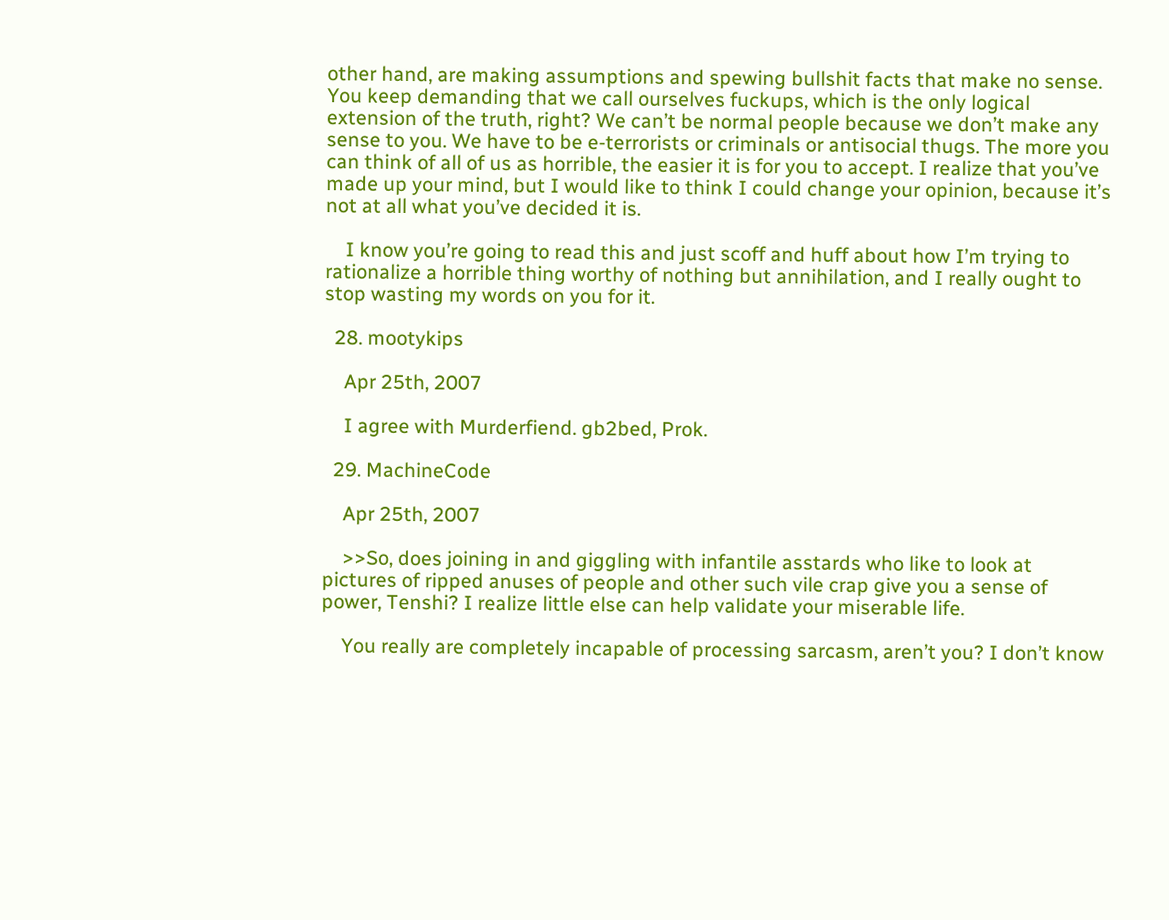other hand, are making assumptions and spewing bullshit facts that make no sense. You keep demanding that we call ourselves fuckups, which is the only logical extension of the truth, right? We can’t be normal people because we don’t make any sense to you. We have to be e-terrorists or criminals or antisocial thugs. The more you can think of all of us as horrible, the easier it is for you to accept. I realize that you’ve made up your mind, but I would like to think I could change your opinion, because it’s not at all what you’ve decided it is.

    I know you’re going to read this and just scoff and huff about how I’m trying to rationalize a horrible thing worthy of nothing but annihilation, and I really ought to stop wasting my words on you for it.

  28. mootykips

    Apr 25th, 2007

    I agree with Murderfiend. gb2bed, Prok.

  29. MachineCode

    Apr 25th, 2007

    >>So, does joining in and giggling with infantile asstards who like to look at pictures of ripped anuses of people and other such vile crap give you a sense of power, Tenshi? I realize little else can help validate your miserable life.

    You really are completely incapable of processing sarcasm, aren’t you? I don’t know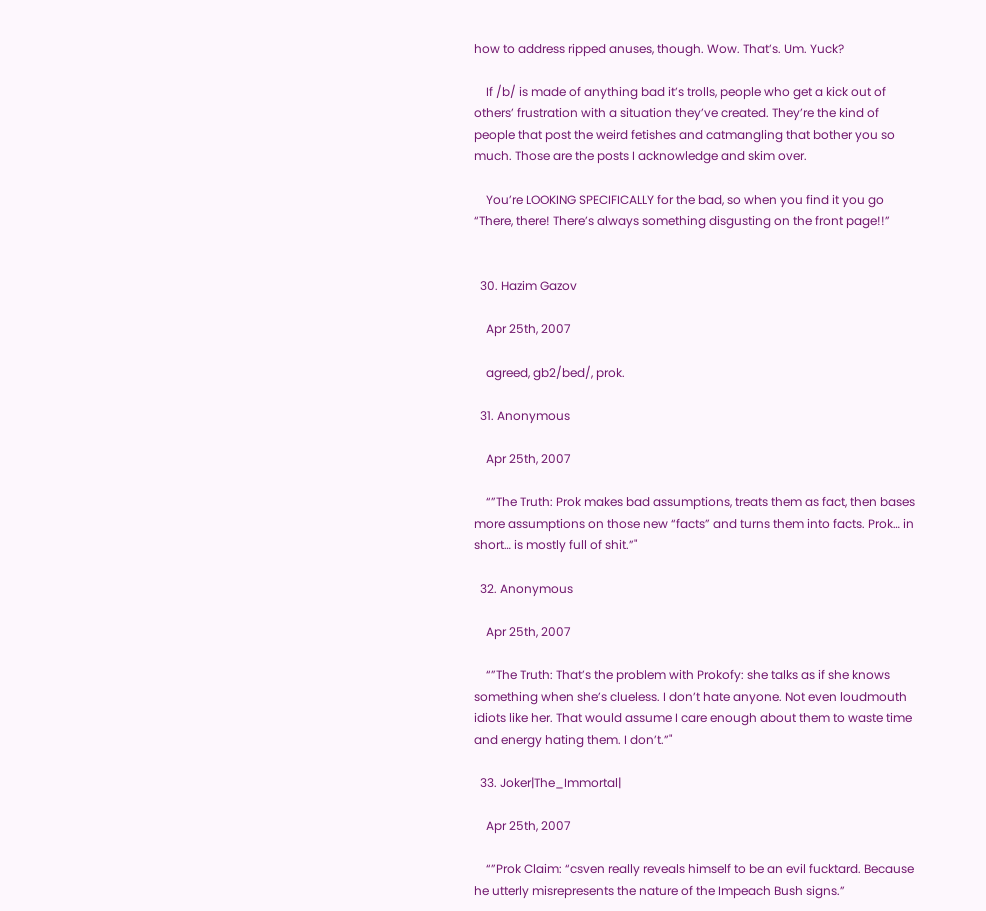how to address ripped anuses, though. Wow. That’s. Um. Yuck?

    If /b/ is made of anything bad it’s trolls, people who get a kick out of others’ frustration with a situation they’ve created. They’re the kind of people that post the weird fetishes and catmangling that bother you so much. Those are the posts I acknowledge and skim over.

    You’re LOOKING SPECIFICALLY for the bad, so when you find it you go “There, there! There’s always something disgusting on the front page!!”


  30. Hazim Gazov

    Apr 25th, 2007

    agreed, gb2/bed/, prok.

  31. Anonymous

    Apr 25th, 2007

    “”The Truth: Prok makes bad assumptions, treats them as fact, then bases more assumptions on those new “facts” and turns them into facts. Prok… in short… is mostly full of shit.”"

  32. Anonymous

    Apr 25th, 2007

    “”The Truth: That’s the problem with Prokofy: she talks as if she knows something when she’s clueless. I don’t hate anyone. Not even loudmouth idiots like her. That would assume I care enough about them to waste time and energy hating them. I don’t.”"

  33. Joker|The_Immortal|

    Apr 25th, 2007

    “”Prok Claim: “csven really reveals himself to be an evil fucktard. Because he utterly misrepresents the nature of the Impeach Bush signs.”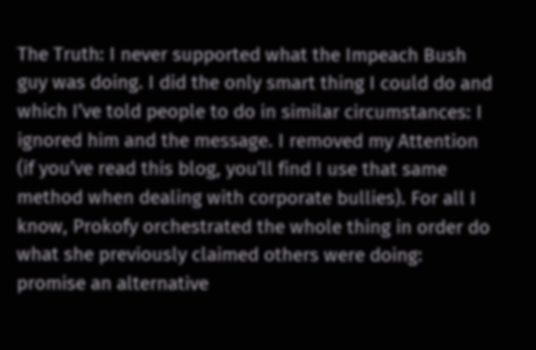The Truth: I never supported what the Impeach Bush guy was doing. I did the only smart thing I could do and which I’ve told people to do in similar circumstances: I ignored him and the message. I removed my Attention (if you’ve read this blog, you’ll find I use that same method when dealing with corporate bullies). For all I know, Prokofy orchestrated the whole thing in order do what she previously claimed others were doing: promise an alternative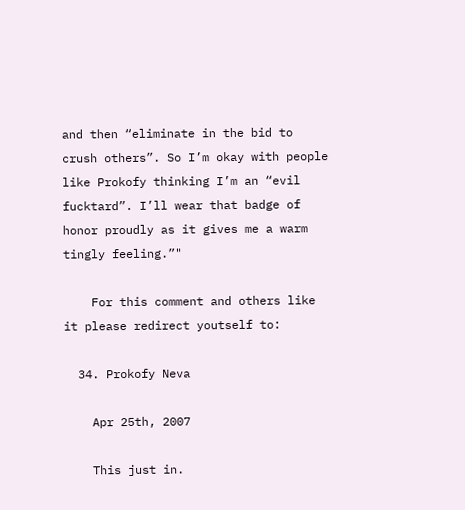and then “eliminate in the bid to crush others”. So I’m okay with people like Prokofy thinking I’m an “evil fucktard”. I’ll wear that badge of honor proudly as it gives me a warm tingly feeling.”"

    For this comment and others like it please redirect youtself to:

  34. Prokofy Neva

    Apr 25th, 2007

    This just in.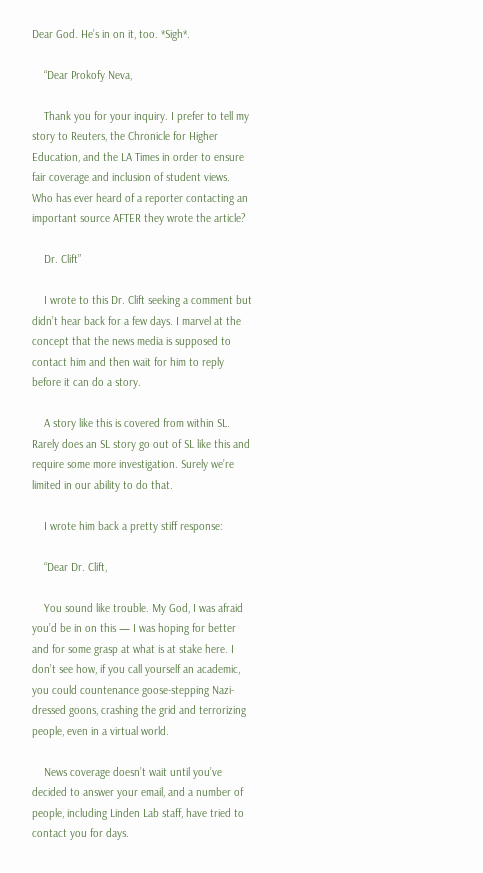Dear God. He’s in on it, too. *Sigh*.

    “Dear Prokofy Neva,

    Thank you for your inquiry. I prefer to tell my story to Reuters, the Chronicle for Higher Education, and the LA Times in order to ensure fair coverage and inclusion of student views. Who has ever heard of a reporter contacting an important source AFTER they wrote the article?

    Dr. Clift”

    I wrote to this Dr. Clift seeking a comment but didn’t hear back for a few days. I marvel at the concept that the news media is supposed to contact him and then wait for him to reply before it can do a story.

    A story like this is covered from within SL. Rarely does an SL story go out of SL like this and require some more investigation. Surely we’re limited in our ability to do that.

    I wrote him back a pretty stiff response:

    “Dear Dr. Clift,

    You sound like trouble. My God, I was afraid you’d be in on this — I was hoping for better and for some grasp at what is at stake here. I don’t see how, if you call yourself an academic, you could countenance goose-stepping Nazi-dressed goons, crashing the grid and terrorizing people, even in a virtual world.

    News coverage doesn’t wait until you’ve decided to answer your email, and a number of people, including Linden Lab staff, have tried to contact you for days.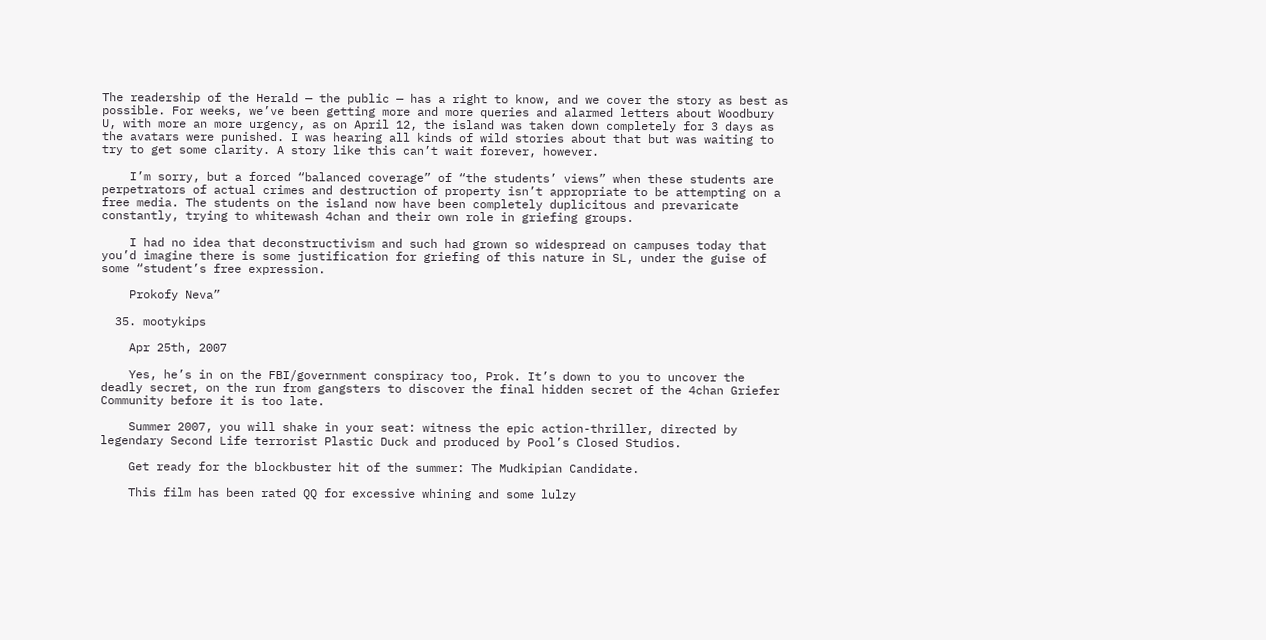The readership of the Herald — the public — has a right to know, and we cover the story as best as possible. For weeks, we’ve been getting more and more queries and alarmed letters about Woodbury U, with more an more urgency, as on April 12, the island was taken down completely for 3 days as the avatars were punished. I was hearing all kinds of wild stories about that but was waiting to try to get some clarity. A story like this can’t wait forever, however.

    I’m sorry, but a forced “balanced coverage” of “the students’ views” when these students are perpetrators of actual crimes and destruction of property isn’t appropriate to be attempting on a free media. The students on the island now have been completely duplicitous and prevaricate constantly, trying to whitewash 4chan and their own role in griefing groups.

    I had no idea that deconstructivism and such had grown so widespread on campuses today that you’d imagine there is some justification for griefing of this nature in SL, under the guise of some “student’s free expression.

    Prokofy Neva”

  35. mootykips

    Apr 25th, 2007

    Yes, he’s in on the FBI/government conspiracy too, Prok. It’s down to you to uncover the deadly secret, on the run from gangsters to discover the final hidden secret of the 4chan Griefer Community before it is too late.

    Summer 2007, you will shake in your seat: witness the epic action-thriller, directed by legendary Second Life terrorist Plastic Duck and produced by Pool’s Closed Studios.

    Get ready for the blockbuster hit of the summer: The Mudkipian Candidate.

    This film has been rated QQ for excessive whining and some lulzy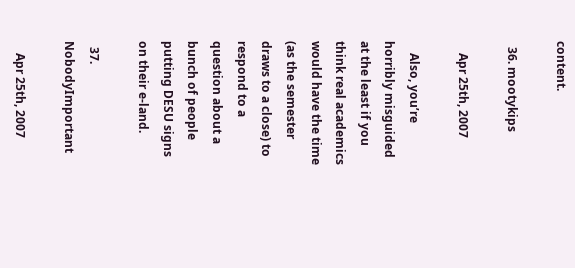content.

  36. mootykips

    Apr 25th, 2007

    Also, you’re horribly misguided at the least if you think real academics would have the time (as the semester draws to a close) to respond to a question about a bunch of people putting DESU signs on their e-land.

  37. NobodyImportant

    Apr 25th, 2007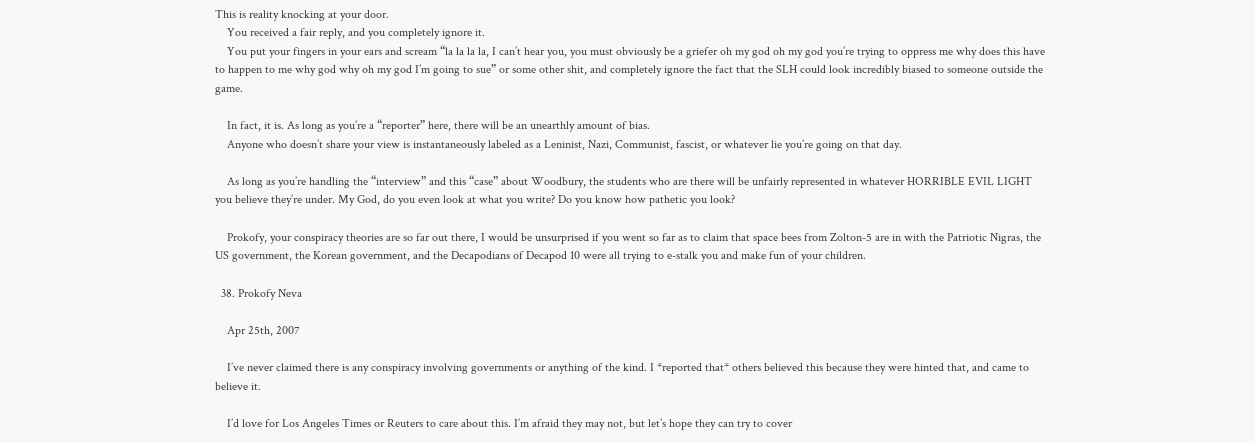This is reality knocking at your door.
    You received a fair reply, and you completely ignore it.
    You put your fingers in your ears and scream “la la la la, I can’t hear you, you must obviously be a griefer oh my god oh my god you’re trying to oppress me why does this have to happen to me why god why oh my god I’m going to sue” or some other shit, and completely ignore the fact that the SLH could look incredibly biased to someone outside the game.

    In fact, it is. As long as you’re a “reporter” here, there will be an unearthly amount of bias.
    Anyone who doesn’t share your view is instantaneously labeled as a Leninist, Nazi, Communist, fascist, or whatever lie you’re going on that day.

    As long as you’re handling the “interview” and this “case” about Woodbury, the students who are there will be unfairly represented in whatever HORRIBLE EVIL LIGHT you believe they’re under. My God, do you even look at what you write? Do you know how pathetic you look?

    Prokofy, your conspiracy theories are so far out there, I would be unsurprised if you went so far as to claim that space bees from Zolton-5 are in with the Patriotic Nigras, the US government, the Korean government, and the Decapodians of Decapod 10 were all trying to e-stalk you and make fun of your children.

  38. Prokofy Neva

    Apr 25th, 2007

    I’ve never claimed there is any conspiracy involving governments or anything of the kind. I *reported that* others believed this because they were hinted that, and came to believe it.

    I’d love for Los Angeles Times or Reuters to care about this. I’m afraid they may not, but let’s hope they can try to cover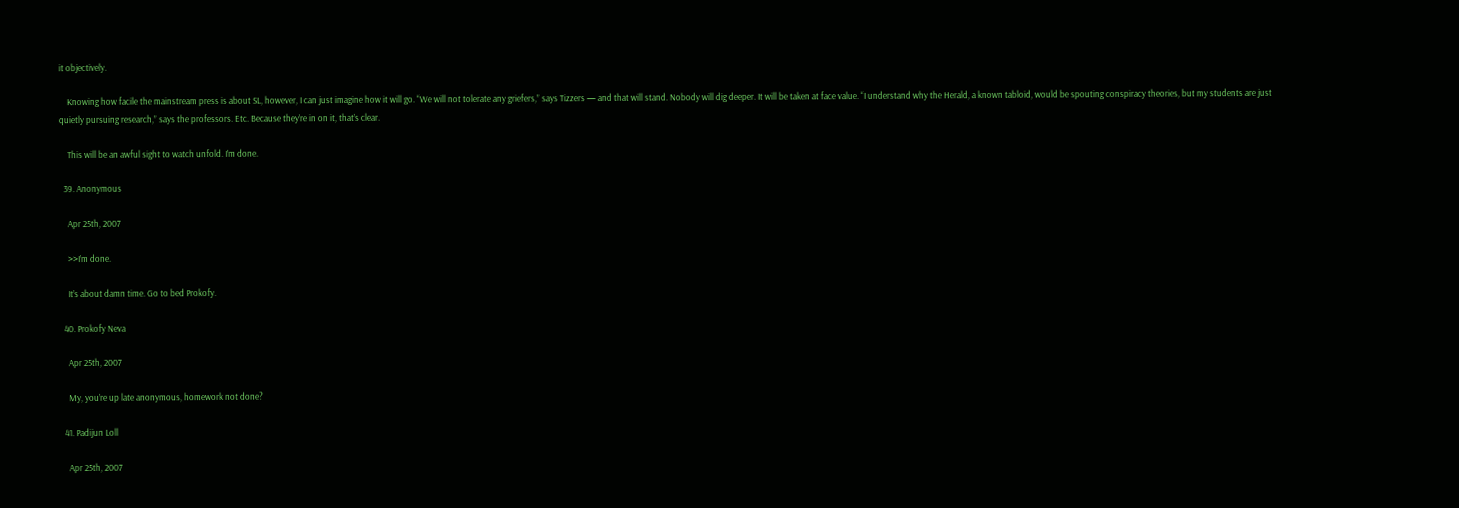it objectively.

    Knowing how facile the mainstream press is about SL, however, I can just imagine how it will go. “We will not tolerate any griefers,” says Tizzers — and that will stand. Nobody will dig deeper. It will be taken at face value. “I understand why the Herald, a known tabloid, would be spouting conspiracy theories, but my students are just quietly pursuing research,” says the professors. Etc. Because they’re in on it, that’s clear.

    This will be an awful sight to watch unfold. I’m done.

  39. Anonymous

    Apr 25th, 2007

    >>I’m done.

    It’s about damn time. Go to bed Prokofy.

  40. Prokofy Neva

    Apr 25th, 2007

    My, you’re up late anonymous, homework not done?

  41. Padijun Loll

    Apr 25th, 2007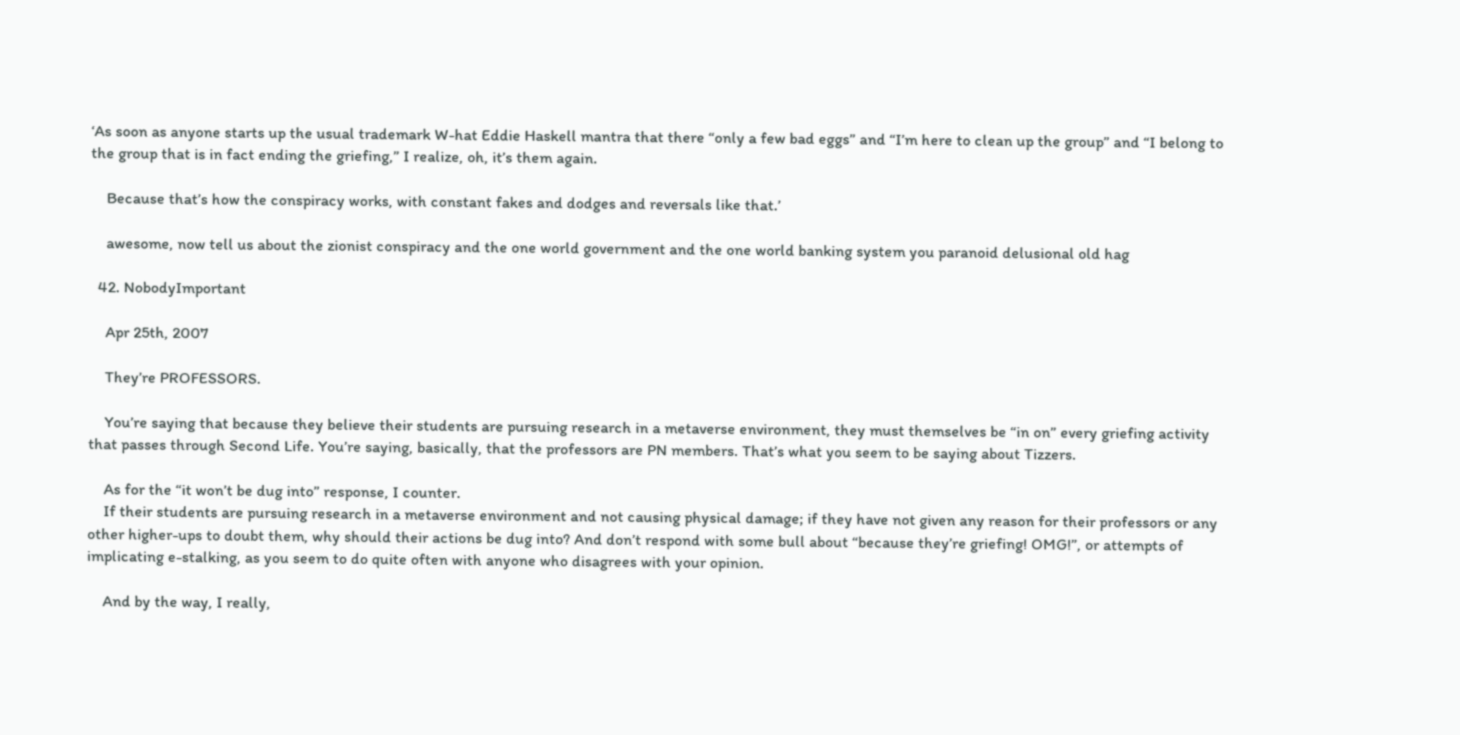‘As soon as anyone starts up the usual trademark W-hat Eddie Haskell mantra that there “only a few bad eggs” and “I’m here to clean up the group” and “I belong to the group that is in fact ending the griefing,” I realize, oh, it’s them again.

    Because that’s how the conspiracy works, with constant fakes and dodges and reversals like that.’

    awesome, now tell us about the zionist conspiracy and the one world government and the one world banking system you paranoid delusional old hag

  42. NobodyImportant

    Apr 25th, 2007

    They’re PROFESSORS.

    You’re saying that because they believe their students are pursuing research in a metaverse environment, they must themselves be “in on” every griefing activity that passes through Second Life. You’re saying, basically, that the professors are PN members. That’s what you seem to be saying about Tizzers.

    As for the “it won’t be dug into” response, I counter.
    If their students are pursuing research in a metaverse environment and not causing physical damage; if they have not given any reason for their professors or any other higher-ups to doubt them, why should their actions be dug into? And don’t respond with some bull about “because they’re griefing! OMG!”, or attempts of implicating e-stalking, as you seem to do quite often with anyone who disagrees with your opinion.

    And by the way, I really,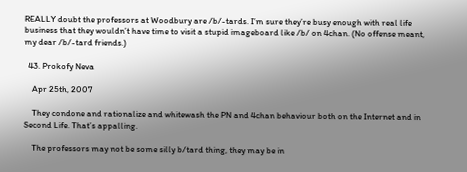REALLY doubt the professors at Woodbury are /b/-tards. I’m sure they’re busy enough with real life business that they wouldn’t have time to visit a stupid imageboard like /b/ on 4chan. (No offense meant, my dear /b/-tard friends.)

  43. Prokofy Neva

    Apr 25th, 2007

    They condone and rationalize and whitewash the PN and 4chan behaviour both on the Internet and in Second Life. That’s appalling.

    The professors may not be some silly b/tard thing, they may be in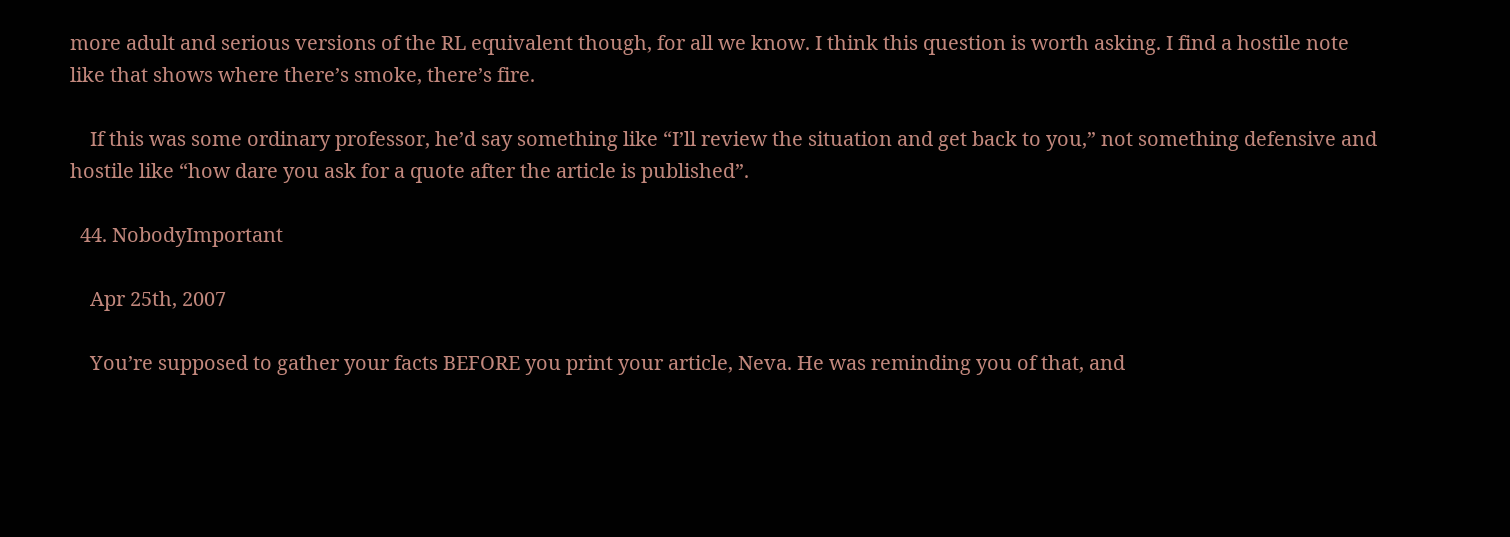more adult and serious versions of the RL equivalent though, for all we know. I think this question is worth asking. I find a hostile note like that shows where there’s smoke, there’s fire.

    If this was some ordinary professor, he’d say something like “I’ll review the situation and get back to you,” not something defensive and hostile like “how dare you ask for a quote after the article is published”.

  44. NobodyImportant

    Apr 25th, 2007

    You’re supposed to gather your facts BEFORE you print your article, Neva. He was reminding you of that, and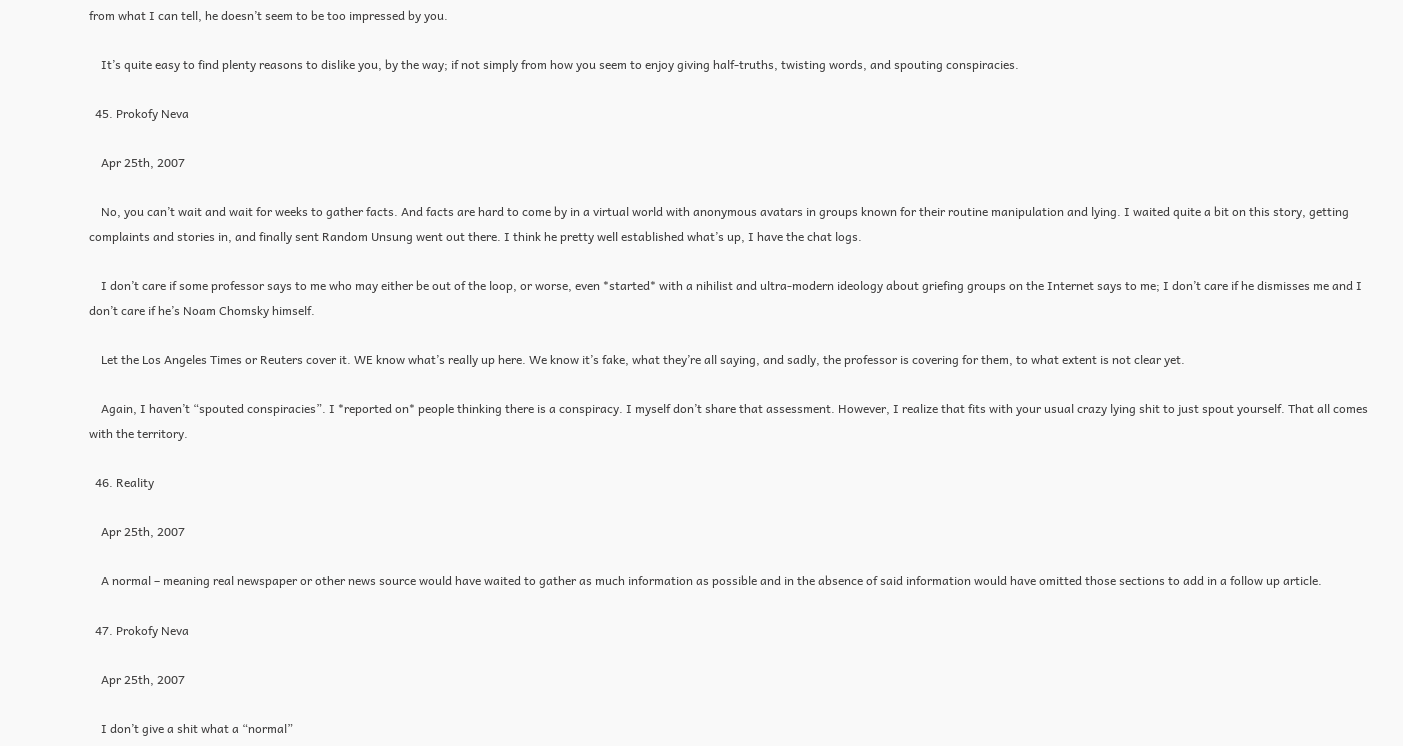from what I can tell, he doesn’t seem to be too impressed by you.

    It’s quite easy to find plenty reasons to dislike you, by the way; if not simply from how you seem to enjoy giving half-truths, twisting words, and spouting conspiracies.

  45. Prokofy Neva

    Apr 25th, 2007

    No, you can’t wait and wait for weeks to gather facts. And facts are hard to come by in a virtual world with anonymous avatars in groups known for their routine manipulation and lying. I waited quite a bit on this story, getting complaints and stories in, and finally sent Random Unsung went out there. I think he pretty well established what’s up, I have the chat logs.

    I don’t care if some professor says to me who may either be out of the loop, or worse, even *started* with a nihilist and ultra-modern ideology about griefing groups on the Internet says to me; I don’t care if he dismisses me and I don’t care if he’s Noam Chomsky himself.

    Let the Los Angeles Times or Reuters cover it. WE know what’s really up here. We know it’s fake, what they’re all saying, and sadly, the professor is covering for them, to what extent is not clear yet.

    Again, I haven’t “spouted conspiracies”. I *reported on* people thinking there is a conspiracy. I myself don’t share that assessment. However, I realize that fits with your usual crazy lying shit to just spout yourself. That all comes with the territory.

  46. Reality

    Apr 25th, 2007

    A normal – meaning real newspaper or other news source would have waited to gather as much information as possible and in the absence of said information would have omitted those sections to add in a follow up article.

  47. Prokofy Neva

    Apr 25th, 2007

    I don’t give a shit what a “normal”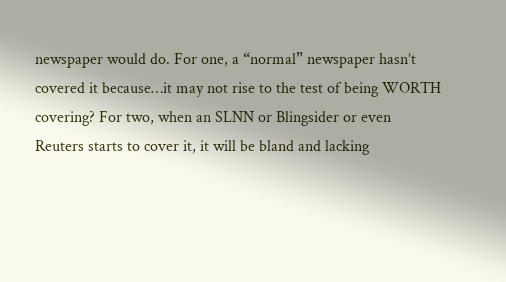newspaper would do. For one, a “normal” newspaper hasn’t covered it because…it may not rise to the test of being WORTH covering? For two, when an SLNN or Blingsider or even Reuters starts to cover it, it will be bland and lacking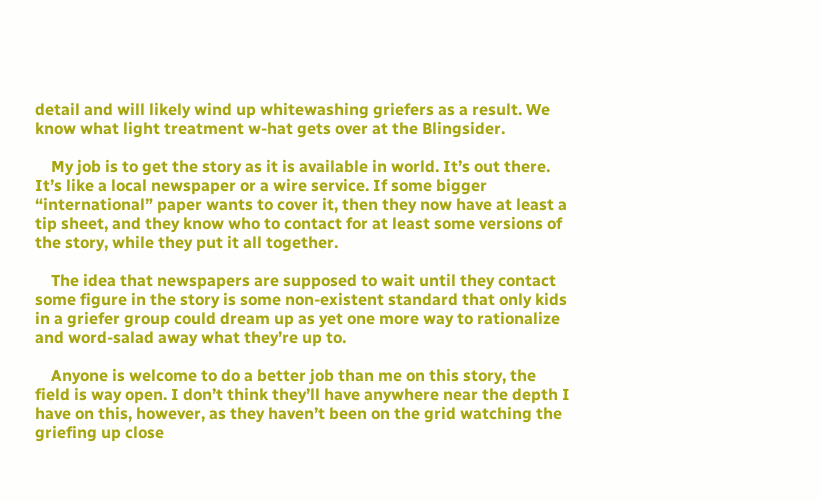detail and will likely wind up whitewashing griefers as a result. We know what light treatment w-hat gets over at the Blingsider.

    My job is to get the story as it is available in world. It’s out there. It’s like a local newspaper or a wire service. If some bigger “international” paper wants to cover it, then they now have at least a tip sheet, and they know who to contact for at least some versions of the story, while they put it all together.

    The idea that newspapers are supposed to wait until they contact some figure in the story is some non-existent standard that only kids in a griefer group could dream up as yet one more way to rationalize and word-salad away what they’re up to.

    Anyone is welcome to do a better job than me on this story, the field is way open. I don’t think they’ll have anywhere near the depth I have on this, however, as they haven’t been on the grid watching the griefing up close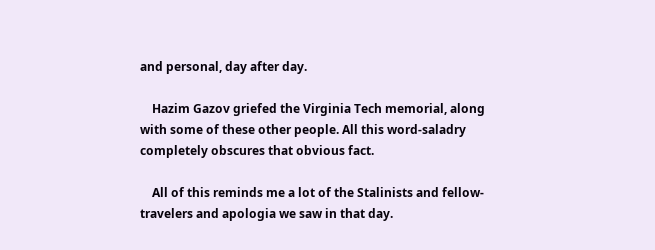and personal, day after day.

    Hazim Gazov griefed the Virginia Tech memorial, along with some of these other people. All this word-saladry completely obscures that obvious fact.

    All of this reminds me a lot of the Stalinists and fellow-travelers and apologia we saw in that day.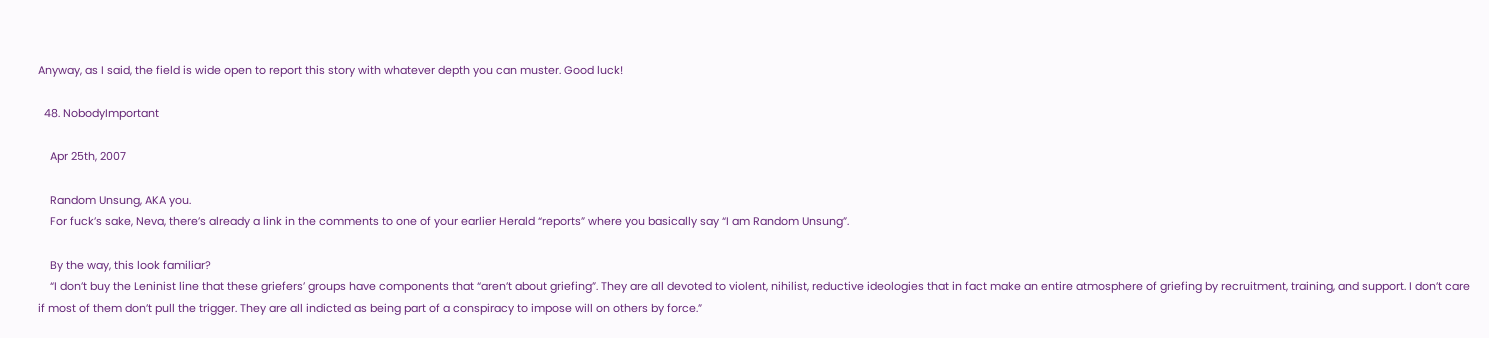Anyway, as I said, the field is wide open to report this story with whatever depth you can muster. Good luck!

  48. NobodyImportant

    Apr 25th, 2007

    Random Unsung, AKA you.
    For fuck’s sake, Neva, there’s already a link in the comments to one of your earlier Herald “reports” where you basically say “I am Random Unsung”.

    By the way, this look familiar?
    “I don’t buy the Leninist line that these griefers’ groups have components that “aren’t about griefing”. They are all devoted to violent, nihilist, reductive ideologies that in fact make an entire atmosphere of griefing by recruitment, training, and support. I don’t care if most of them don’t pull the trigger. They are all indicted as being part of a conspiracy to impose will on others by force.”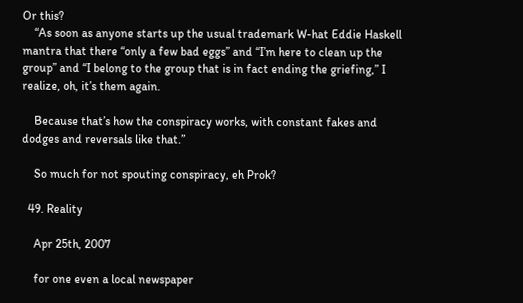Or this?
    “As soon as anyone starts up the usual trademark W-hat Eddie Haskell mantra that there “only a few bad eggs” and “I’m here to clean up the group” and “I belong to the group that is in fact ending the griefing,” I realize, oh, it’s them again.

    Because that’s how the conspiracy works, with constant fakes and dodges and reversals like that.”

    So much for not spouting conspiracy, eh Prok?

  49. Reality

    Apr 25th, 2007

    for one even a local newspaper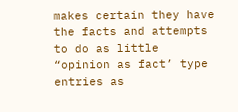makes certain they have the facts and attempts to do as little “opinion as fact’ type entries as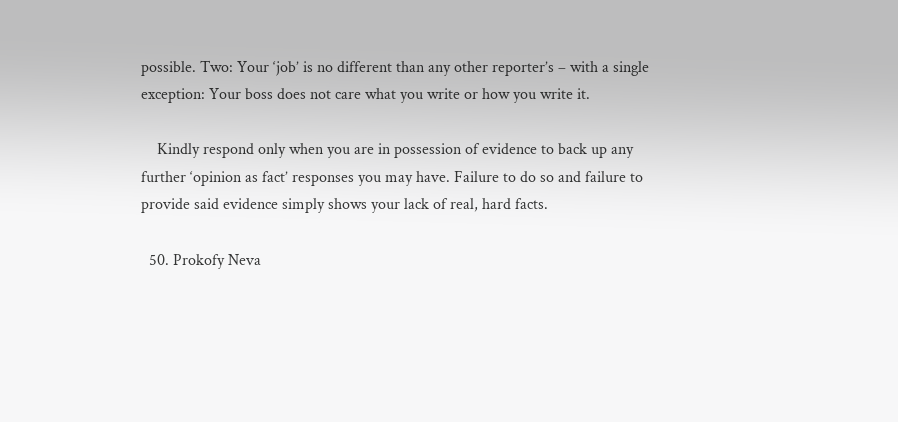possible. Two: Your ‘job’ is no different than any other reporter’s – with a single exception: Your boss does not care what you write or how you write it.

    Kindly respond only when you are in possession of evidence to back up any further ‘opinion as fact’ responses you may have. Failure to do so and failure to provide said evidence simply shows your lack of real, hard facts.

  50. Prokofy Neva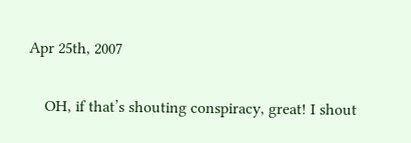Apr 25th, 2007

    OH, if that’s shouting conspiracy, great! I shout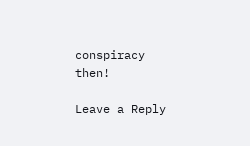conspiracy then!

Leave a Reply